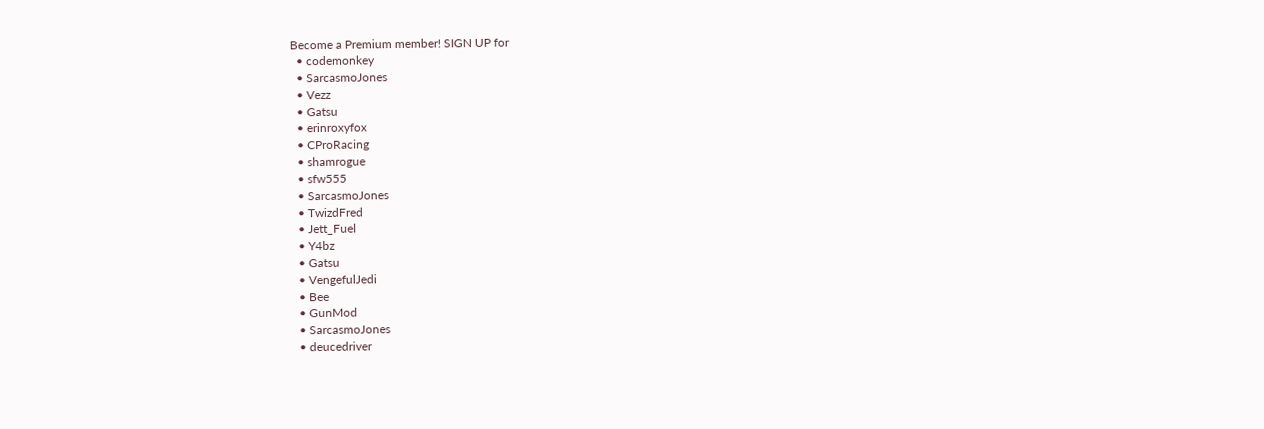Become a Premium member! SIGN UP for
  • codemonkey
  • SarcasmoJones
  • Vezz
  • Gatsu
  • erinroxyfox
  • CProRacing
  • shamrogue
  • sfw555
  • SarcasmoJones
  • TwizdFred
  • Jett_Fuel
  • Y4bz
  • Gatsu
  • VengefulJedi
  • Bee
  • GunMod
  • SarcasmoJones
  • deucedriver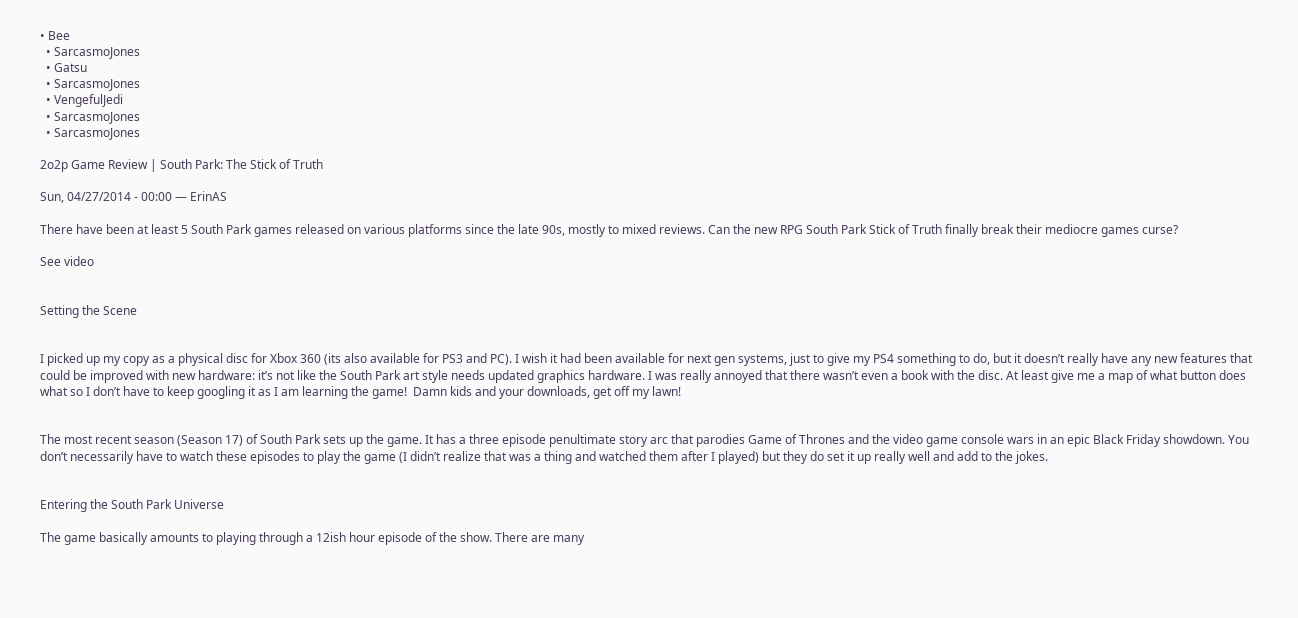• Bee
  • SarcasmoJones
  • Gatsu
  • SarcasmoJones
  • VengefulJedi
  • SarcasmoJones
  • SarcasmoJones

2o2p Game Review | South Park: The Stick of Truth

Sun, 04/27/2014 - 00:00 — ErinAS

There have been at least 5 South Park games released on various platforms since the late 90s, mostly to mixed reviews. Can the new RPG South Park Stick of Truth finally break their mediocre games curse?

See video


Setting the Scene


I picked up my copy as a physical disc for Xbox 360 (its also available for PS3 and PC). I wish it had been available for next gen systems, just to give my PS4 something to do, but it doesn’t really have any new features that could be improved with new hardware: it’s not like the South Park art style needs updated graphics hardware. I was really annoyed that there wasn’t even a book with the disc. At least give me a map of what button does what so I don’t have to keep googling it as I am learning the game!  Damn kids and your downloads, get off my lawn!


The most recent season (Season 17) of South Park sets up the game. It has a three episode penultimate story arc that parodies Game of Thrones and the video game console wars in an epic Black Friday showdown. You don’t necessarily have to watch these episodes to play the game (I didn’t realize that was a thing and watched them after I played) but they do set it up really well and add to the jokes.


Entering the South Park Universe

The game basically amounts to playing through a 12ish hour episode of the show. There are many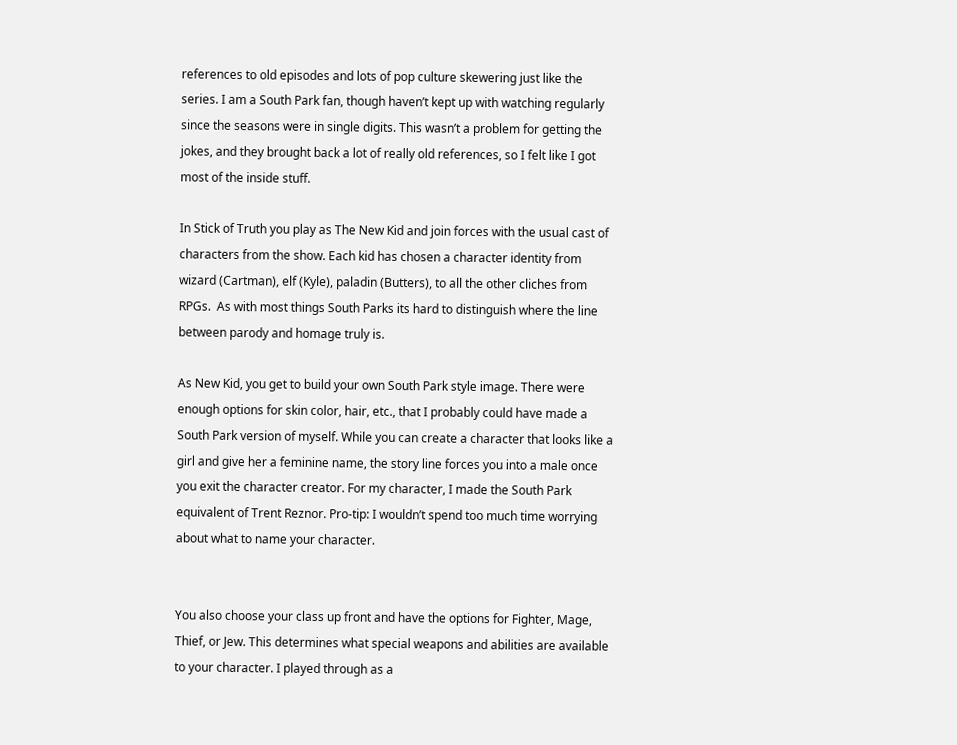references to old episodes and lots of pop culture skewering just like the series. I am a South Park fan, though haven’t kept up with watching regularly since the seasons were in single digits. This wasn’t a problem for getting the jokes, and they brought back a lot of really old references, so I felt like I got most of the inside stuff.

In Stick of Truth you play as The New Kid and join forces with the usual cast of characters from the show. Each kid has chosen a character identity from wizard (Cartman), elf (Kyle), paladin (Butters), to all the other cliches from RPGs.  As with most things South Parks its hard to distinguish where the line between parody and homage truly is.

As New Kid, you get to build your own South Park style image. There were enough options for skin color, hair, etc., that I probably could have made a South Park version of myself. While you can create a character that looks like a girl and give her a feminine name, the story line forces you into a male once you exit the character creator. For my character, I made the South Park equivalent of Trent Reznor. Pro-tip: I wouldn’t spend too much time worrying about what to name your character.


You also choose your class up front and have the options for Fighter, Mage, Thief, or Jew. This determines what special weapons and abilities are available to your character. I played through as a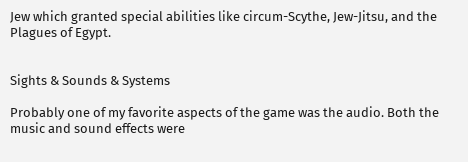Jew which granted special abilities like circum-Scythe, Jew-Jitsu, and the Plagues of Egypt.


Sights & Sounds & Systems

Probably one of my favorite aspects of the game was the audio. Both the music and sound effects were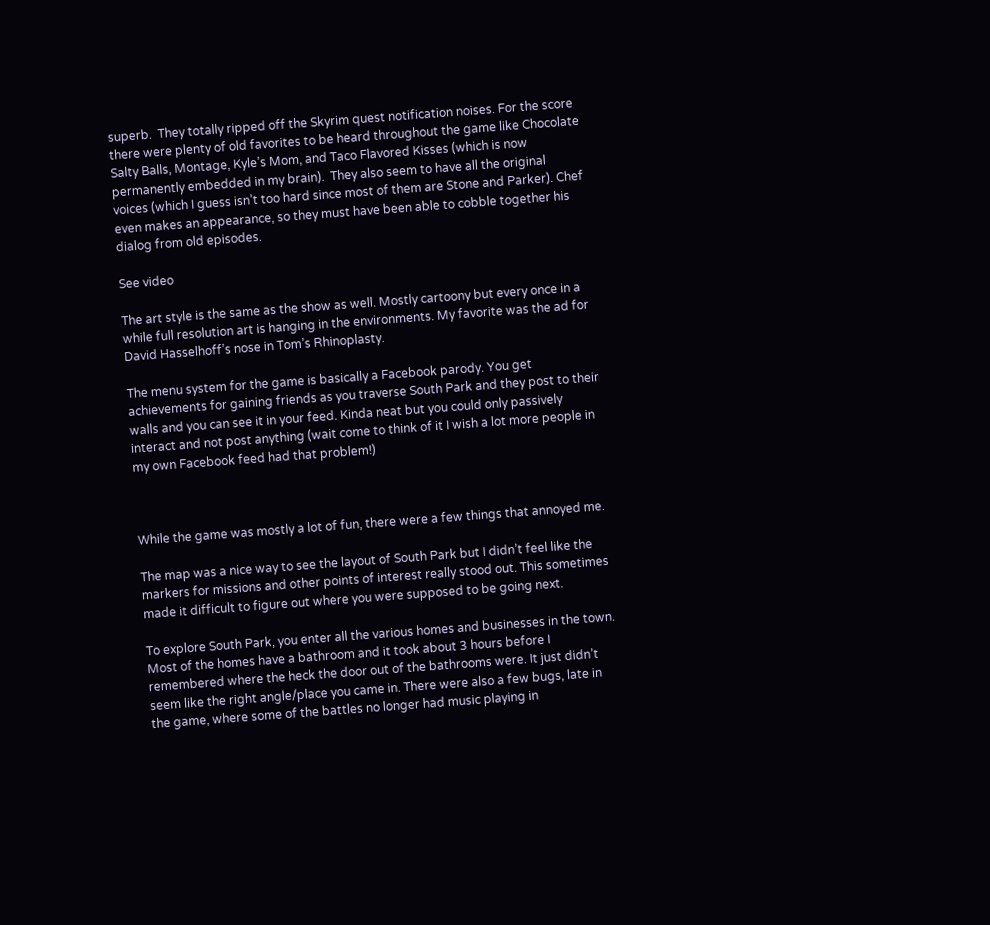superb.  They totally ripped off the Skyrim quest notification noises. For the score there were plenty of old favorites to be heard throughout the game like Chocolate Salty Balls, Montage, Kyle’s Mom, and Taco Flavored Kisses (which is now permanently embedded in my brain).  They also seem to have all the original voices (which I guess isn’t too hard since most of them are Stone and Parker). Chef even makes an appearance, so they must have been able to cobble together his dialog from old episodes.

See video

The art style is the same as the show as well. Mostly cartoony but every once in a while full resolution art is hanging in the environments. My favorite was the ad for David Hasselhoff’s nose in Tom’s Rhinoplasty.

The menu system for the game is basically a Facebook parody. You get achievements for gaining friends as you traverse South Park and they post to their walls and you can see it in your feed. Kinda neat but you could only passively interact and not post anything (wait come to think of it I wish a lot more people in my own Facebook feed had that problem!)



While the game was mostly a lot of fun, there were a few things that annoyed me.

The map was a nice way to see the layout of South Park but I didn’t feel like the markers for missions and other points of interest really stood out. This sometimes made it difficult to figure out where you were supposed to be going next.

To explore South Park, you enter all the various homes and businesses in the town. Most of the homes have a bathroom and it took about 3 hours before I remembered where the heck the door out of the bathrooms were. It just didn’t seem like the right angle/place you came in. There were also a few bugs, late in the game, where some of the battles no longer had music playing in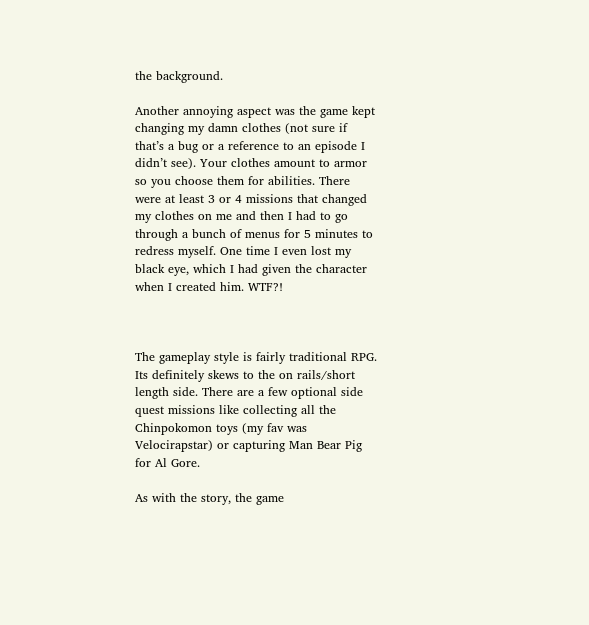the background.

Another annoying aspect was the game kept changing my damn clothes (not sure if that’s a bug or a reference to an episode I didn’t see). Your clothes amount to armor so you choose them for abilities. There were at least 3 or 4 missions that changed my clothes on me and then I had to go through a bunch of menus for 5 minutes to redress myself. One time I even lost my black eye, which I had given the character when I created him. WTF?!



The gameplay style is fairly traditional RPG. Its definitely skews to the on rails/short length side. There are a few optional side quest missions like collecting all the Chinpokomon toys (my fav was Velocirapstar) or capturing Man Bear Pig for Al Gore.

As with the story, the game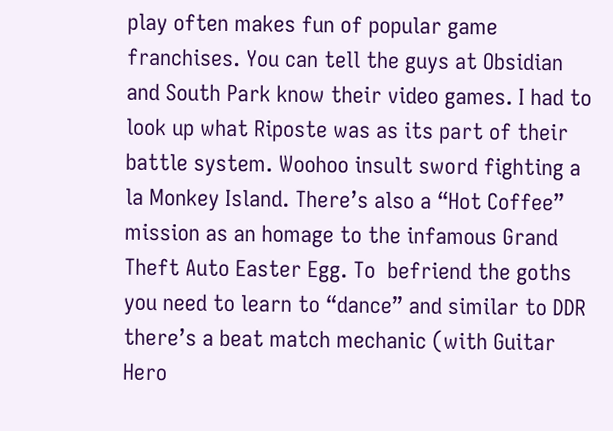play often makes fun of popular game franchises. You can tell the guys at Obsidian and South Park know their video games. I had to look up what Riposte was as its part of their battle system. Woohoo insult sword fighting a la Monkey Island. There’s also a “Hot Coffee” mission as an homage to the infamous Grand Theft Auto Easter Egg. To  befriend the goths you need to learn to “dance” and similar to DDR there’s a beat match mechanic (with Guitar Hero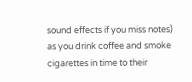sound effects if you miss notes) as you drink coffee and smoke cigarettes in time to their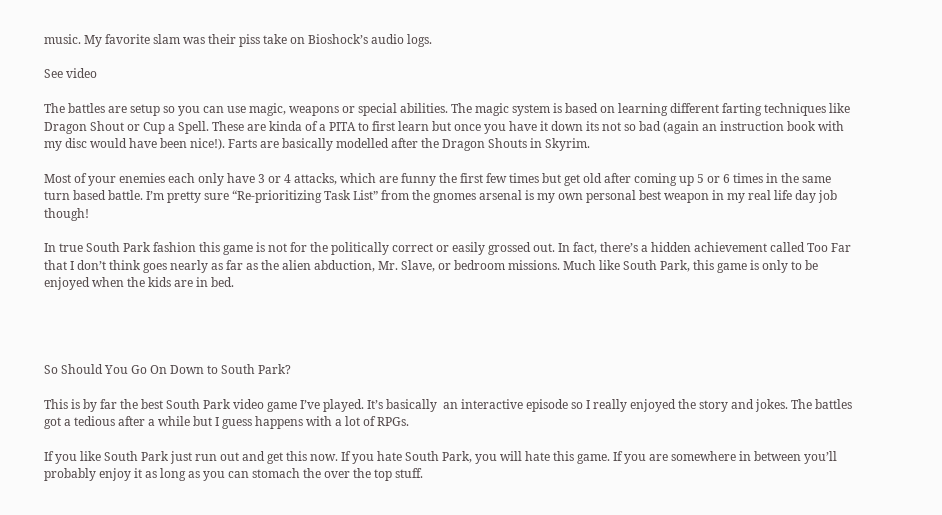music. My favorite slam was their piss take on Bioshock’s audio logs.

See video

The battles are setup so you can use magic, weapons or special abilities. The magic system is based on learning different farting techniques like Dragon Shout or Cup a Spell. These are kinda of a PITA to first learn but once you have it down its not so bad (again an instruction book with my disc would have been nice!). Farts are basically modelled after the Dragon Shouts in Skyrim.

Most of your enemies each only have 3 or 4 attacks, which are funny the first few times but get old after coming up 5 or 6 times in the same turn based battle. I’m pretty sure “Re-prioritizing Task List” from the gnomes arsenal is my own personal best weapon in my real life day job though!

In true South Park fashion this game is not for the politically correct or easily grossed out. In fact, there’s a hidden achievement called Too Far that I don’t think goes nearly as far as the alien abduction, Mr. Slave, or bedroom missions. Much like South Park, this game is only to be enjoyed when the kids are in bed.




So Should You Go On Down to South Park?

This is by far the best South Park video game I’ve played. It’s basically  an interactive episode so I really enjoyed the story and jokes. The battles got a tedious after a while but I guess happens with a lot of RPGs.

If you like South Park just run out and get this now. If you hate South Park, you will hate this game. If you are somewhere in between you’ll probably enjoy it as long as you can stomach the over the top stuff.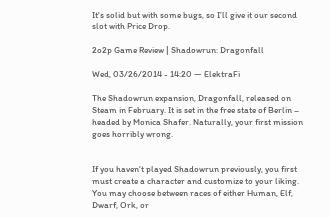It's solid but with some bugs, so I’ll give it our second slot with Price Drop.

2o2p Game Review | Shadowrun: Dragonfall

Wed, 03/26/2014 - 14:20 — ElektraFi

The Shadowrun expansion, Dragonfall, released on Steam in February. It is set in the free state of Berlin – headed by Monica Shafer. Naturally, your first mission goes horribly wrong.


If you haven't played Shadowrun previously, you first must create a character and customize to your liking. You may choose between races of either Human, Elf, Dwarf, Ork, or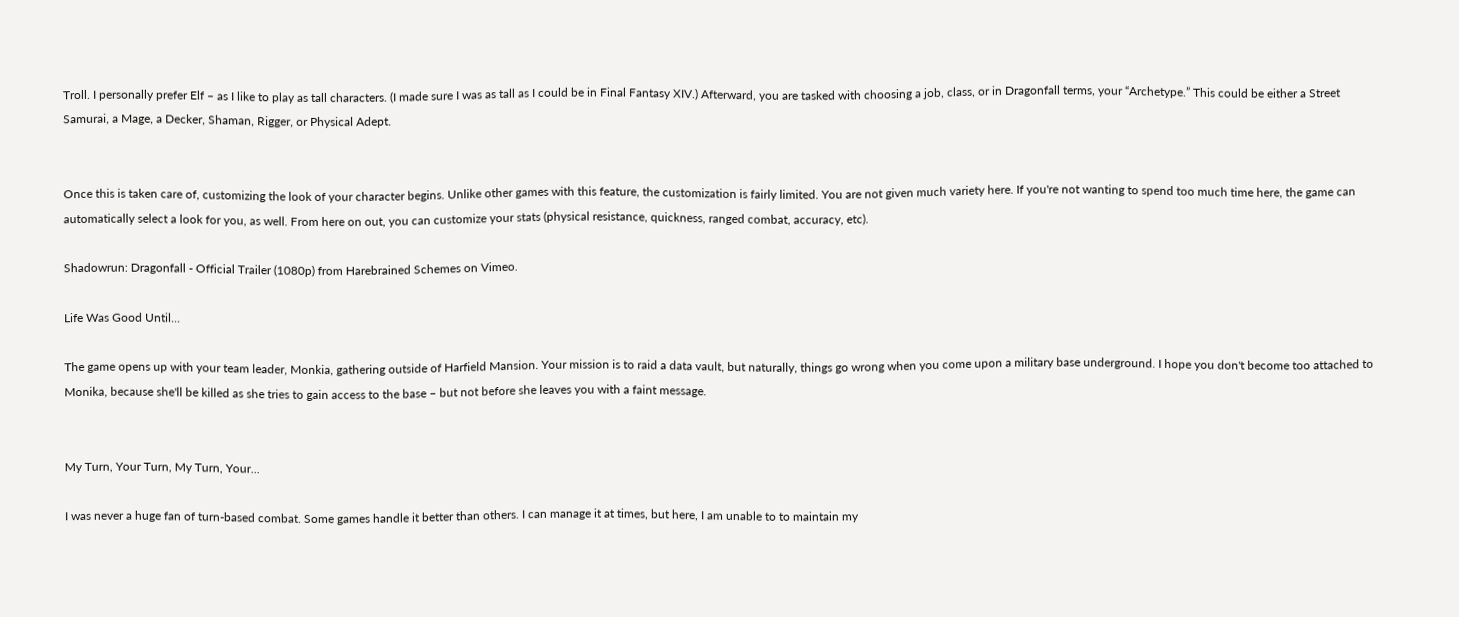Troll. I personally prefer Elf – as I like to play as tall characters. (I made sure I was as tall as I could be in Final Fantasy XIV.) Afterward, you are tasked with choosing a job, class, or in Dragonfall terms, your “Archetype.” This could be either a Street Samurai, a Mage, a Decker, Shaman, Rigger, or Physical Adept.


Once this is taken care of, customizing the look of your character begins. Unlike other games with this feature, the customization is fairly limited. You are not given much variety here. If you're not wanting to spend too much time here, the game can automatically select a look for you, as well. From here on out, you can customize your stats (physical resistance, quickness, ranged combat, accuracy, etc).

Shadowrun: Dragonfall - Official Trailer (1080p) from Harebrained Schemes on Vimeo.

Life Was Good Until...

The game opens up with your team leader, Monkia, gathering outside of Harfield Mansion. Your mission is to raid a data vault, but naturally, things go wrong when you come upon a military base underground. I hope you don't become too attached to Monika, because she'll be killed as she tries to gain access to the base – but not before she leaves you with a faint message.


My Turn, Your Turn, My Turn, Your...

I was never a huge fan of turn-based combat. Some games handle it better than others. I can manage it at times, but here, I am unable to to maintain my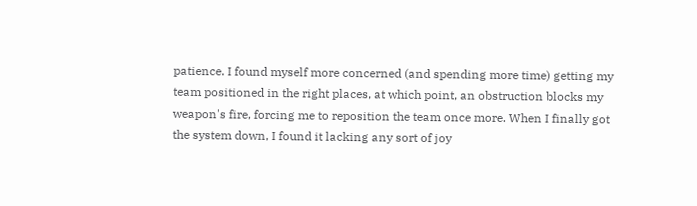patience. I found myself more concerned (and spending more time) getting my team positioned in the right places, at which point, an obstruction blocks my weapon's fire, forcing me to reposition the team once more. When I finally got the system down, I found it lacking any sort of joy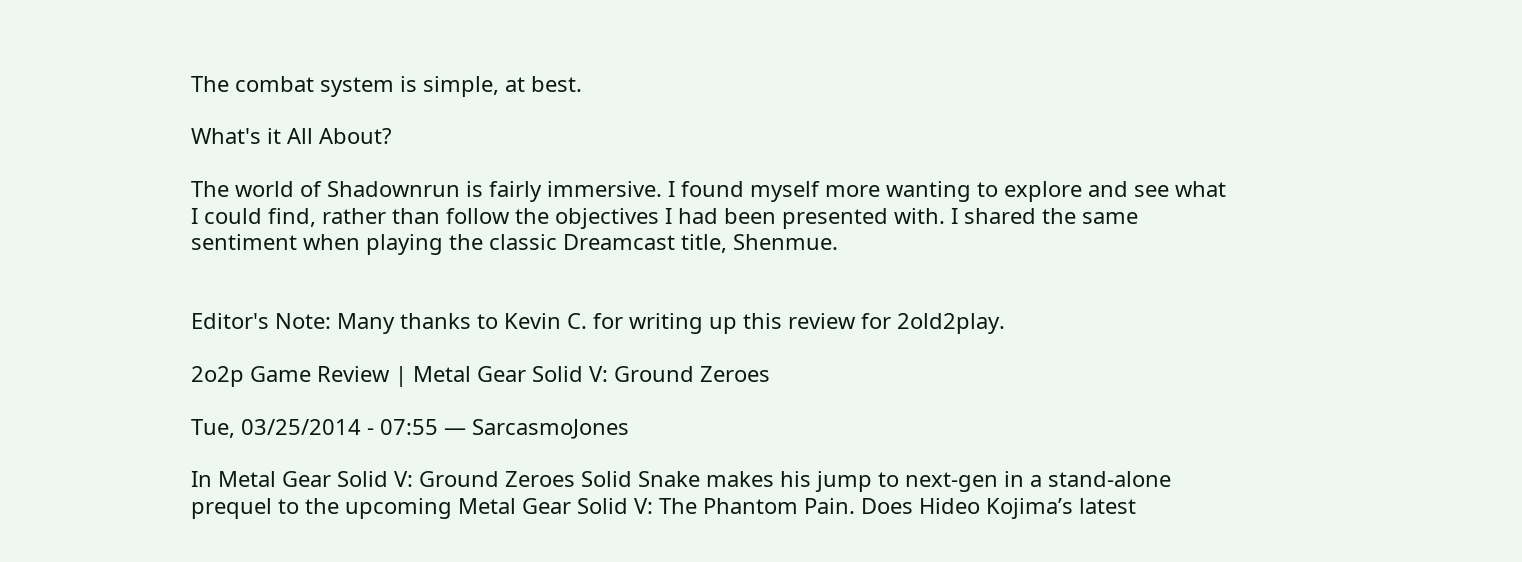The combat system is simple, at best.

What's it All About?

The world of Shadownrun is fairly immersive. I found myself more wanting to explore and see what I could find, rather than follow the objectives I had been presented with. I shared the same sentiment when playing the classic Dreamcast title, Shenmue.


Editor's Note: Many thanks to Kevin C. for writing up this review for 2old2play.

2o2p Game Review | Metal Gear Solid V: Ground Zeroes

Tue, 03/25/2014 - 07:55 — SarcasmoJones

In Metal Gear Solid V: Ground Zeroes Solid Snake makes his jump to next-gen in a stand-alone prequel to the upcoming Metal Gear Solid V: The Phantom Pain. Does Hideo Kojima’s latest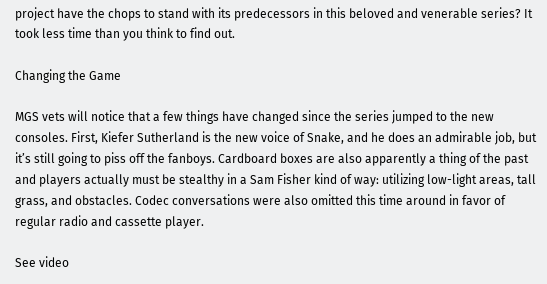project have the chops to stand with its predecessors in this beloved and venerable series? It took less time than you think to find out.

Changing the Game

MGS vets will notice that a few things have changed since the series jumped to the new consoles. First, Kiefer Sutherland is the new voice of Snake, and he does an admirable job, but it’s still going to piss off the fanboys. Cardboard boxes are also apparently a thing of the past and players actually must be stealthy in a Sam Fisher kind of way: utilizing low-light areas, tall grass, and obstacles. Codec conversations were also omitted this time around in favor of regular radio and cassette player.

See video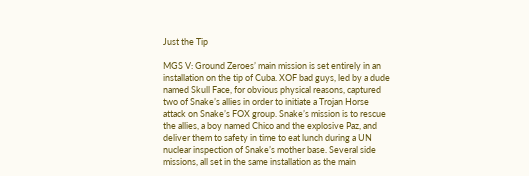Just the Tip

MGS V: Ground Zeroes’ main mission is set entirely in an installation on the tip of Cuba. XOF bad guys, led by a dude named Skull Face, for obvious physical reasons, captured two of Snake’s allies in order to initiate a Trojan Horse attack on Snake’s FOX group. Snake’s mission is to rescue the allies, a boy named Chico and the explosive Paz, and deliver them to safety in time to eat lunch during a UN nuclear inspection of Snake’s mother base. Several side missions, all set in the same installation as the main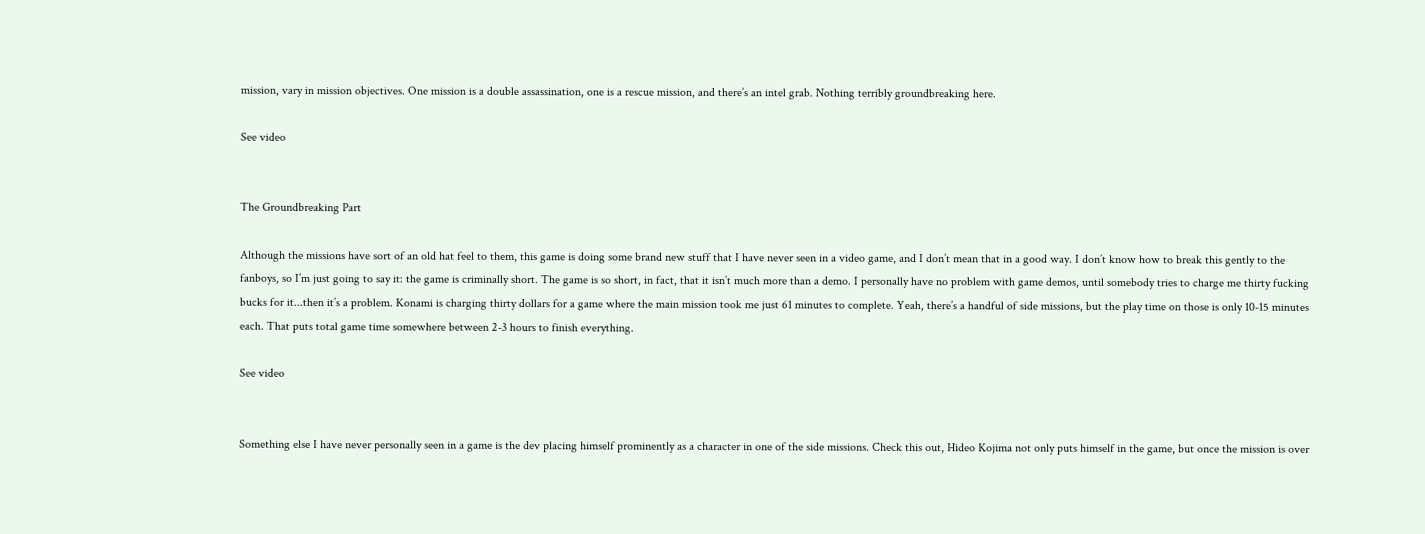mission, vary in mission objectives. One mission is a double assassination, one is a rescue mission, and there’s an intel grab. Nothing terribly groundbreaking here.

See video


The Groundbreaking Part

Although the missions have sort of an old hat feel to them, this game is doing some brand new stuff that I have never seen in a video game, and I don’t mean that in a good way. I don’t know how to break this gently to the fanboys, so I’m just going to say it: the game is criminally short. The game is so short, in fact, that it isn’t much more than a demo. I personally have no problem with game demos, until somebody tries to charge me thirty fucking bucks for it...then it’s a problem. Konami is charging thirty dollars for a game where the main mission took me just 61 minutes to complete. Yeah, there’s a handful of side missions, but the play time on those is only 10-15 minutes each. That puts total game time somewhere between 2-3 hours to finish everything.

See video


Something else I have never personally seen in a game is the dev placing himself prominently as a character in one of the side missions. Check this out, Hideo Kojima not only puts himself in the game, but once the mission is over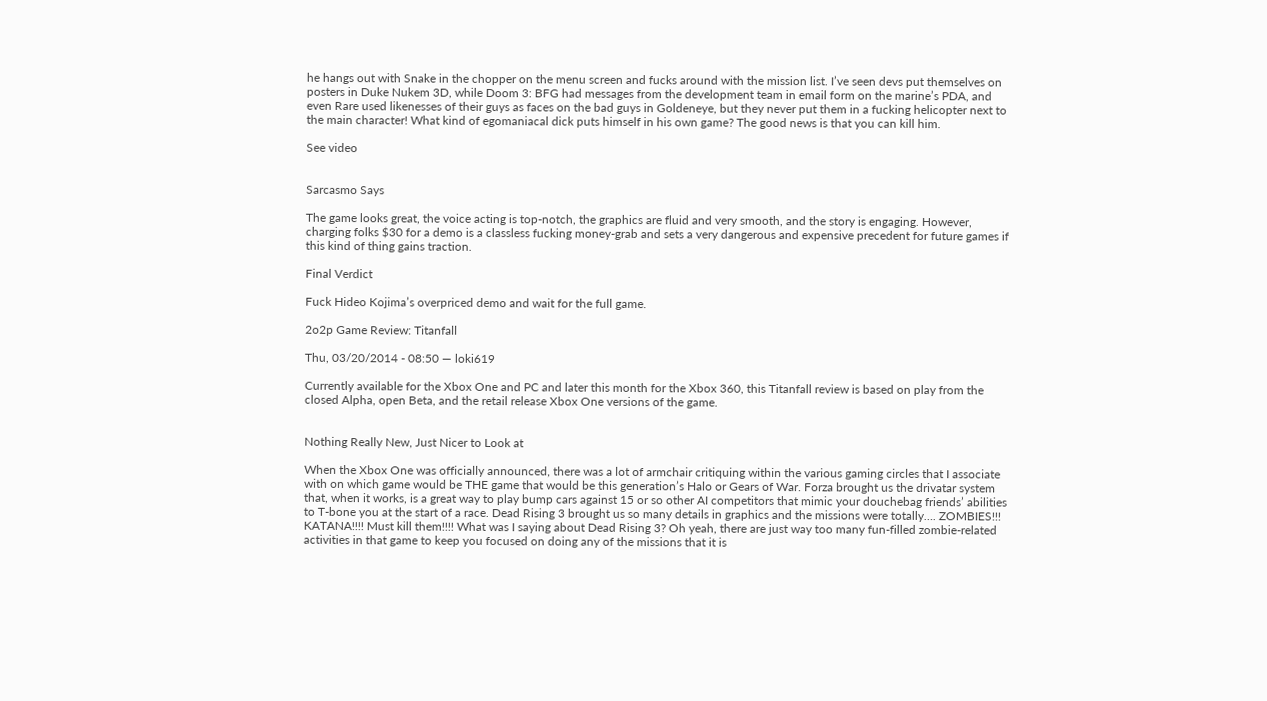he hangs out with Snake in the chopper on the menu screen and fucks around with the mission list. I’ve seen devs put themselves on posters in Duke Nukem 3D, while Doom 3: BFG had messages from the development team in email form on the marine’s PDA, and even Rare used likenesses of their guys as faces on the bad guys in Goldeneye, but they never put them in a fucking helicopter next to the main character! What kind of egomaniacal dick puts himself in his own game? The good news is that you can kill him.

See video


Sarcasmo Says

The game looks great, the voice acting is top-notch, the graphics are fluid and very smooth, and the story is engaging. However, charging folks $30 for a demo is a classless fucking money-grab and sets a very dangerous and expensive precedent for future games if this kind of thing gains traction.

Final Verdict

Fuck Hideo Kojima’s overpriced demo and wait for the full game.

2o2p Game Review: Titanfall

Thu, 03/20/2014 - 08:50 — loki619

Currently available for the Xbox One and PC and later this month for the Xbox 360, this Titanfall review is based on play from the closed Alpha, open Beta, and the retail release Xbox One versions of the game.


Nothing Really New, Just Nicer to Look at

When the Xbox One was officially announced, there was a lot of armchair critiquing within the various gaming circles that I associate with on which game would be THE game that would be this generation’s Halo or Gears of War. Forza brought us the drivatar system that, when it works, is a great way to play bump cars against 15 or so other AI competitors that mimic your douchebag friends’ abilities to T-bone you at the start of a race. Dead Rising 3 brought us so many details in graphics and the missions were totally…. ZOMBIES!!! KATANA!!!! Must kill them!!!! What was I saying about Dead Rising 3? Oh yeah, there are just way too many fun-filled zombie-related activities in that game to keep you focused on doing any of the missions that it is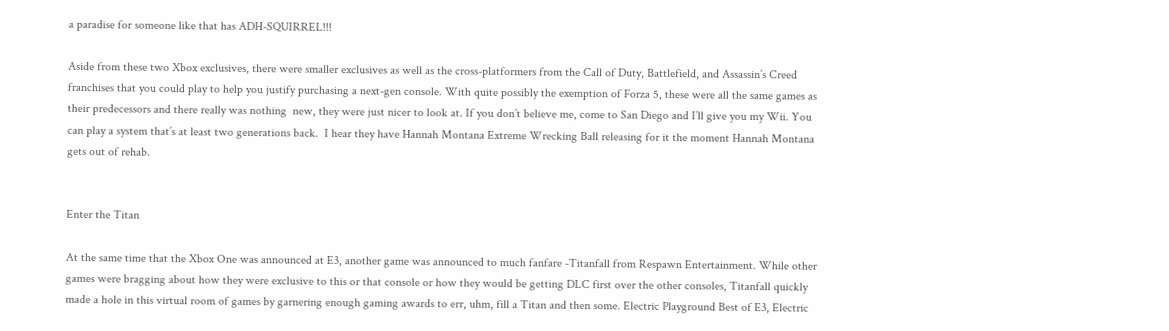a paradise for someone like that has ADH-SQUIRREL!!!

Aside from these two Xbox exclusives, there were smaller exclusives as well as the cross-platformers from the Call of Duty, Battlefield, and Assassin’s Creed franchises that you could play to help you justify purchasing a next-gen console. With quite possibly the exemption of Forza 5, these were all the same games as their predecessors and there really was nothing  new, they were just nicer to look at. If you don’t believe me, come to San Diego and I’ll give you my Wii. You can play a system that’s at least two generations back.  I hear they have Hannah Montana Extreme Wrecking Ball releasing for it the moment Hannah Montana gets out of rehab.


Enter the Titan

At the same time that the Xbox One was announced at E3, another game was announced to much fanfare -Titanfall from Respawn Entertainment. While other games were bragging about how they were exclusive to this or that console or how they would be getting DLC first over the other consoles, Titanfall quickly made a hole in this virtual room of games by garnering enough gaming awards to err, uhm, fill a Titan and then some. Electric Playground Best of E3, Electric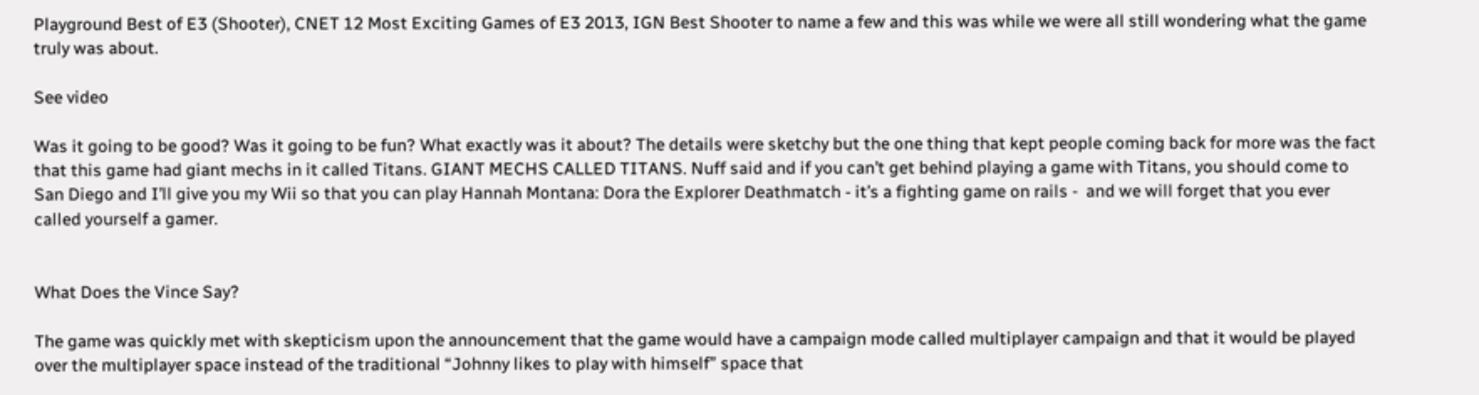Playground Best of E3 (Shooter), CNET 12 Most Exciting Games of E3 2013, IGN Best Shooter to name a few and this was while we were all still wondering what the game truly was about.

See video

Was it going to be good? Was it going to be fun? What exactly was it about? The details were sketchy but the one thing that kept people coming back for more was the fact that this game had giant mechs in it called Titans. GIANT MECHS CALLED TITANS. Nuff said and if you can’t get behind playing a game with Titans, you should come to San Diego and I’ll give you my Wii so that you can play Hannah Montana: Dora the Explorer Deathmatch - it’s a fighting game on rails -  and we will forget that you ever called yourself a gamer.


What Does the Vince Say?

The game was quickly met with skepticism upon the announcement that the game would have a campaign mode called multiplayer campaign and that it would be played over the multiplayer space instead of the traditional “Johnny likes to play with himself” space that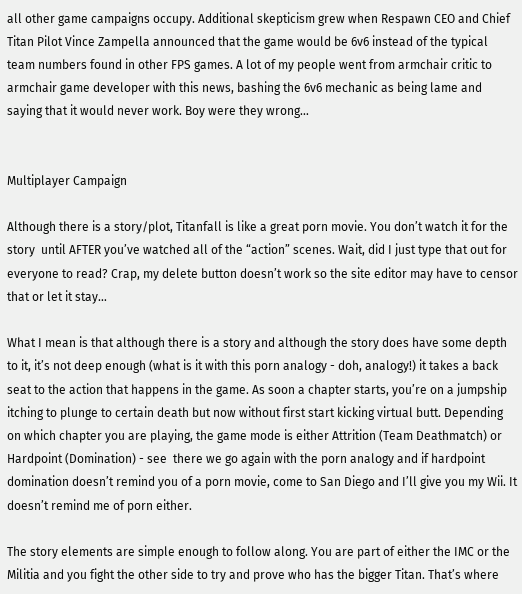all other game campaigns occupy. Additional skepticism grew when Respawn CEO and Chief Titan Pilot Vince Zampella announced that the game would be 6v6 instead of the typical team numbers found in other FPS games. A lot of my people went from armchair critic to armchair game developer with this news, bashing the 6v6 mechanic as being lame and saying that it would never work. Boy were they wrong…


Multiplayer Campaign

Although there is a story/plot, Titanfall is like a great porn movie. You don’t watch it for the story  until AFTER you’ve watched all of the “action” scenes. Wait, did I just type that out for everyone to read? Crap, my delete button doesn’t work so the site editor may have to censor that or let it stay…

What I mean is that although there is a story and although the story does have some depth to it, it’s not deep enough (what is it with this porn analogy - doh, analogy!) it takes a back seat to the action that happens in the game. As soon a chapter starts, you’re on a jumpship itching to plunge to certain death but now without first start kicking virtual butt. Depending on which chapter you are playing, the game mode is either Attrition (Team Deathmatch) or Hardpoint (Domination) - see  there we go again with the porn analogy and if hardpoint domination doesn’t remind you of a porn movie, come to San Diego and I’ll give you my Wii. It doesn’t remind me of porn either.

The story elements are simple enough to follow along. You are part of either the IMC or the Militia and you fight the other side to try and prove who has the bigger Titan. That’s where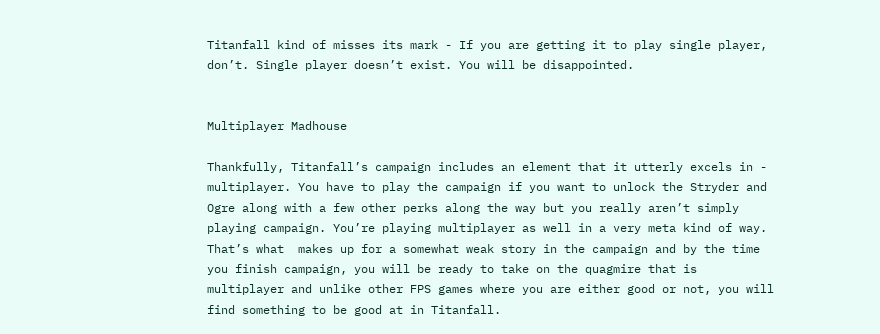Titanfall kind of misses its mark - If you are getting it to play single player, don’t. Single player doesn’t exist. You will be disappointed.


Multiplayer Madhouse

Thankfully, Titanfall’s campaign includes an element that it utterly excels in - multiplayer. You have to play the campaign if you want to unlock the Stryder and Ogre along with a few other perks along the way but you really aren’t simply playing campaign. You’re playing multiplayer as well in a very meta kind of way. That’s what  makes up for a somewhat weak story in the campaign and by the time you finish campaign, you will be ready to take on the quagmire that is multiplayer and unlike other FPS games where you are either good or not, you will find something to be good at in Titanfall.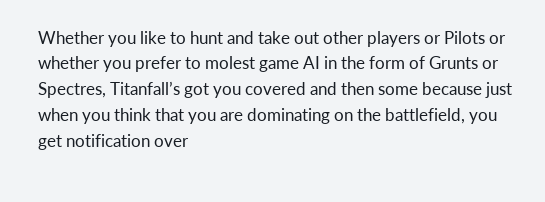Whether you like to hunt and take out other players or Pilots or whether you prefer to molest game AI in the form of Grunts or Spectres, Titanfall’s got you covered and then some because just when you think that you are dominating on the battlefield, you get notification over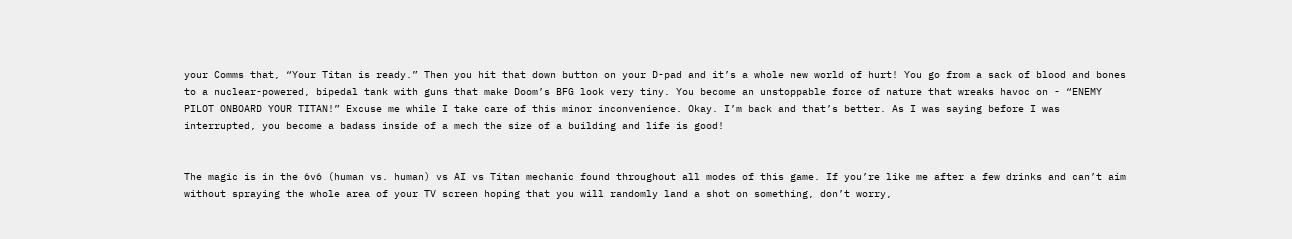your Comms that, “Your Titan is ready.” Then you hit that down button on your D-pad and it’s a whole new world of hurt! You go from a sack of blood and bones to a nuclear-powered, bipedal tank with guns that make Doom’s BFG look very tiny. You become an unstoppable force of nature that wreaks havoc on - “ENEMY PILOT ONBOARD YOUR TITAN!” Excuse me while I take care of this minor inconvenience. Okay. I’m back and that’s better. As I was saying before I was interrupted, you become a badass inside of a mech the size of a building and life is good!


The magic is in the 6v6 (human vs. human) vs AI vs Titan mechanic found throughout all modes of this game. If you’re like me after a few drinks and can’t aim without spraying the whole area of your TV screen hoping that you will randomly land a shot on something, don’t worry,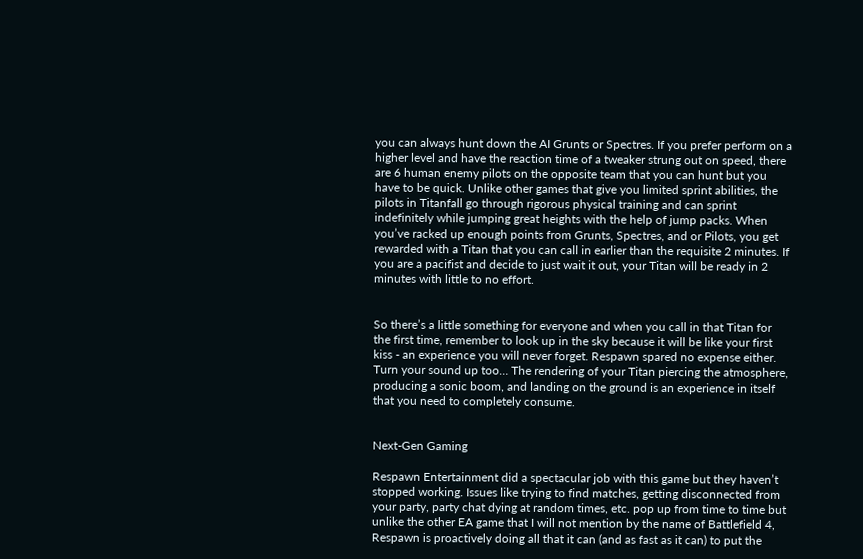you can always hunt down the AI Grunts or Spectres. If you prefer perform on a higher level and have the reaction time of a tweaker strung out on speed, there are 6 human enemy pilots on the opposite team that you can hunt but you have to be quick. Unlike other games that give you limited sprint abilities, the pilots in Titanfall go through rigorous physical training and can sprint indefinitely while jumping great heights with the help of jump packs. When you’ve racked up enough points from Grunts, Spectres, and or Pilots, you get rewarded with a Titan that you can call in earlier than the requisite 2 minutes. If you are a pacifist and decide to just wait it out, your Titan will be ready in 2 minutes with little to no effort.


So there’s a little something for everyone and when you call in that Titan for the first time, remember to look up in the sky because it will be like your first kiss - an experience you will never forget. Respawn spared no expense either. Turn your sound up too… The rendering of your Titan piercing the atmosphere, producing a sonic boom, and landing on the ground is an experience in itself that you need to completely consume.


Next-Gen Gaming

Respawn Entertainment did a spectacular job with this game but they haven’t stopped working. Issues like trying to find matches, getting disconnected from your party, party chat dying at random times, etc. pop up from time to time but unlike the other EA game that I will not mention by the name of Battlefield 4, Respawn is proactively doing all that it can (and as fast as it can) to put the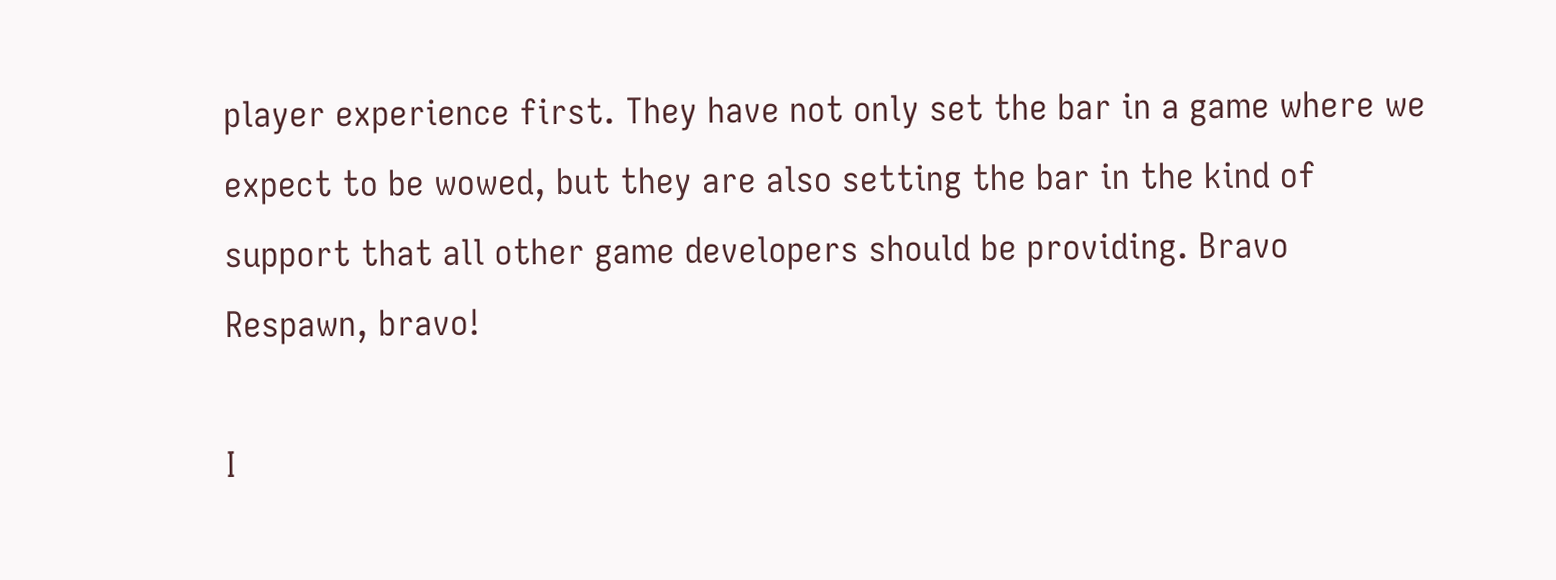player experience first. They have not only set the bar in a game where we expect to be wowed, but they are also setting the bar in the kind of support that all other game developers should be providing. Bravo Respawn, bravo!

I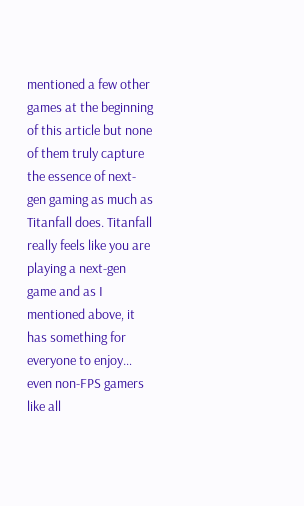mentioned a few other games at the beginning of this article but none of them truly capture the essence of next-gen gaming as much as Titanfall does. Titanfall really feels like you are playing a next-gen game and as I mentioned above, it has something for everyone to enjoy… even non-FPS gamers like all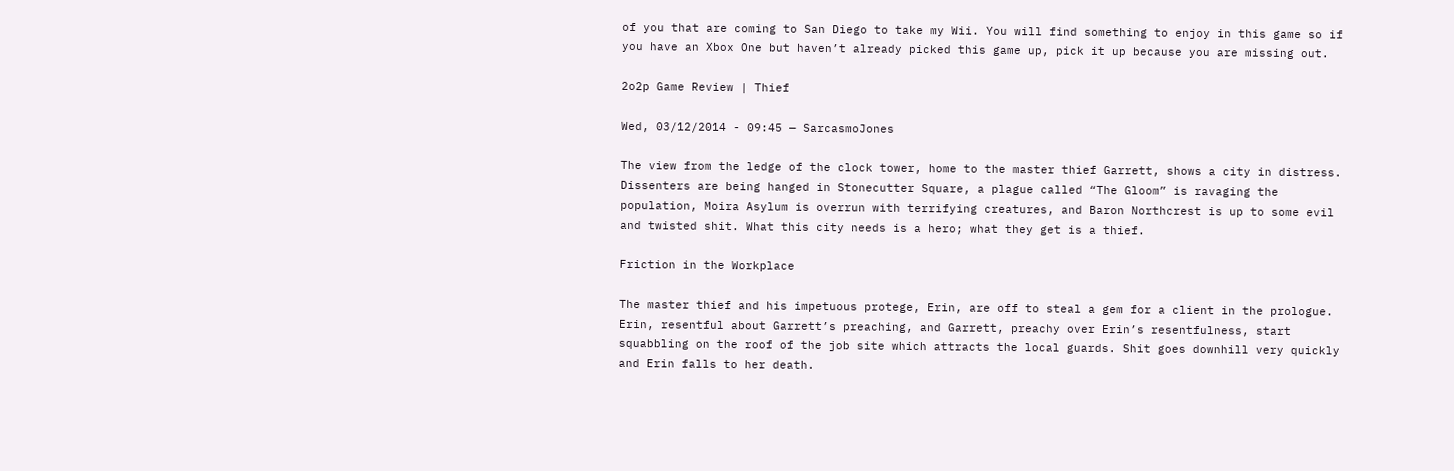of you that are coming to San Diego to take my Wii. You will find something to enjoy in this game so if you have an Xbox One but haven’t already picked this game up, pick it up because you are missing out.

2o2p Game Review | Thief

Wed, 03/12/2014 - 09:45 — SarcasmoJones

The view from the ledge of the clock tower, home to the master thief Garrett, shows a city in distress. Dissenters are being hanged in Stonecutter Square, a plague called “The Gloom” is ravaging the population, Moira Asylum is overrun with terrifying creatures, and Baron Northcrest is up to some evil and twisted shit. What this city needs is a hero; what they get is a thief.

Friction in the Workplace

The master thief and his impetuous protege, Erin, are off to steal a gem for a client in the prologue. Erin, resentful about Garrett’s preaching, and Garrett, preachy over Erin’s resentfulness, start squabbling on the roof of the job site which attracts the local guards. Shit goes downhill very quickly and Erin falls to her death.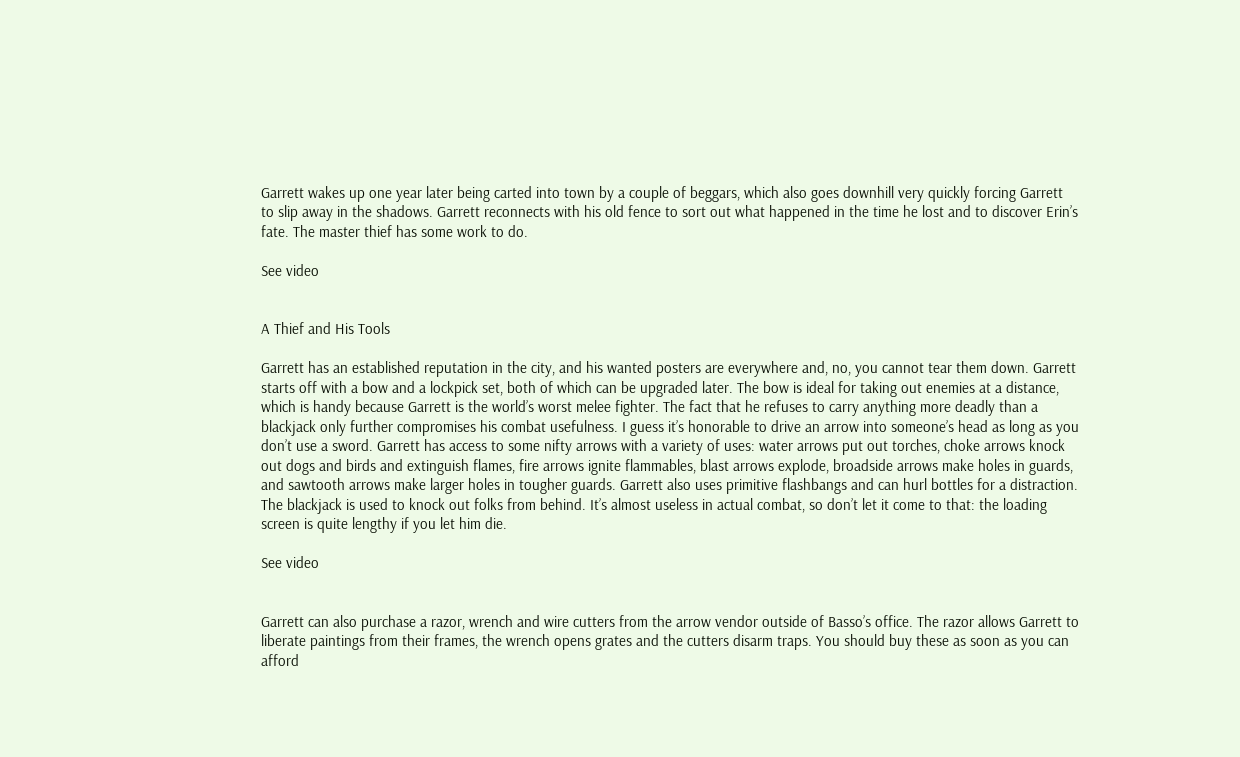Garrett wakes up one year later being carted into town by a couple of beggars, which also goes downhill very quickly forcing Garrett to slip away in the shadows. Garrett reconnects with his old fence to sort out what happened in the time he lost and to discover Erin’s fate. The master thief has some work to do.

See video


A Thief and His Tools

Garrett has an established reputation in the city, and his wanted posters are everywhere and, no, you cannot tear them down. Garrett starts off with a bow and a lockpick set, both of which can be upgraded later. The bow is ideal for taking out enemies at a distance, which is handy because Garrett is the world’s worst melee fighter. The fact that he refuses to carry anything more deadly than a blackjack only further compromises his combat usefulness. I guess it’s honorable to drive an arrow into someone’s head as long as you don’t use a sword. Garrett has access to some nifty arrows with a variety of uses: water arrows put out torches, choke arrows knock out dogs and birds and extinguish flames, fire arrows ignite flammables, blast arrows explode, broadside arrows make holes in guards, and sawtooth arrows make larger holes in tougher guards. Garrett also uses primitive flashbangs and can hurl bottles for a distraction. The blackjack is used to knock out folks from behind. It’s almost useless in actual combat, so don’t let it come to that: the loading screen is quite lengthy if you let him die.

See video


Garrett can also purchase a razor, wrench and wire cutters from the arrow vendor outside of Basso’s office. The razor allows Garrett to liberate paintings from their frames, the wrench opens grates and the cutters disarm traps. You should buy these as soon as you can afford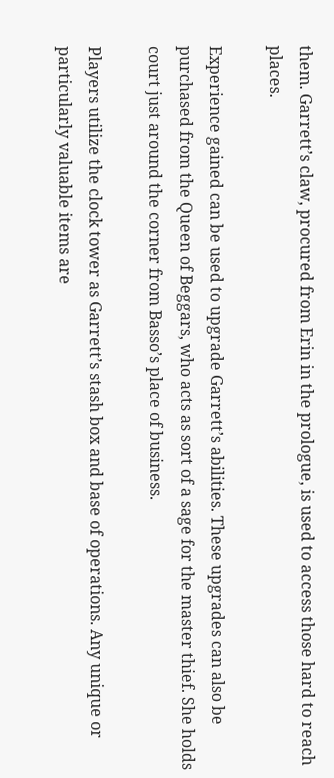them. Garrett’s claw, procured from Erin in the prologue, is used to access those hard to reach places.

Experience gained can be used to upgrade Garrett’s abilities. These upgrades can also be purchased from the Queen of Beggars, who acts as sort of a sage for the master thief. She holds court just around the corner from Basso’s place of business.

Players utilize the clock tower as Garrett’s stash box and base of operations. Any unique or particularly valuable items are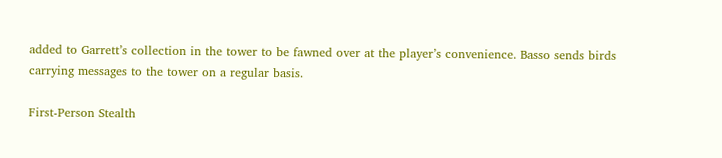added to Garrett’s collection in the tower to be fawned over at the player’s convenience. Basso sends birds carrying messages to the tower on a regular basis.

First-Person Stealth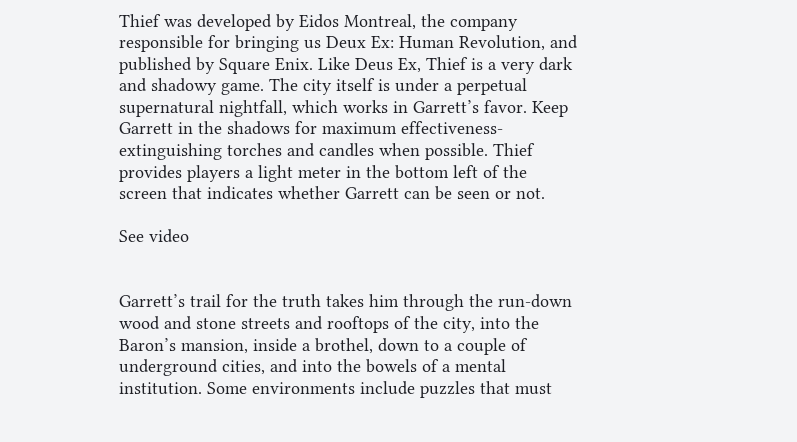Thief was developed by Eidos Montreal, the company responsible for bringing us Deux Ex: Human Revolution, and published by Square Enix. Like Deus Ex, Thief is a very dark and shadowy game. The city itself is under a perpetual supernatural nightfall, which works in Garrett’s favor. Keep Garrett in the shadows for maximum effectiveness-extinguishing torches and candles when possible. Thief provides players a light meter in the bottom left of the screen that indicates whether Garrett can be seen or not.

See video


Garrett’s trail for the truth takes him through the run-down wood and stone streets and rooftops of the city, into the Baron’s mansion, inside a brothel, down to a couple of underground cities, and into the bowels of a mental institution. Some environments include puzzles that must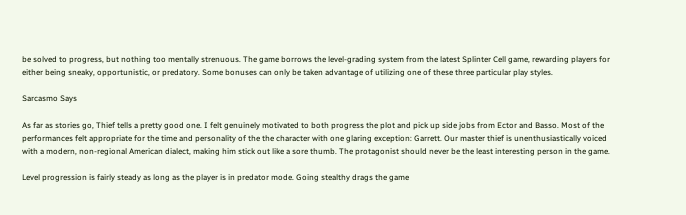be solved to progress, but nothing too mentally strenuous. The game borrows the level-grading system from the latest Splinter Cell game, rewarding players for either being sneaky, opportunistic, or predatory. Some bonuses can only be taken advantage of utilizing one of these three particular play styles.

Sarcasmo Says

As far as stories go, Thief tells a pretty good one. I felt genuinely motivated to both progress the plot and pick up side jobs from Ector and Basso. Most of the performances felt appropriate for the time and personality of the the character with one glaring exception: Garrett. Our master thief is unenthusiastically voiced with a modern, non-regional American dialect, making him stick out like a sore thumb. The protagonist should never be the least interesting person in the game.

Level progression is fairly steady as long as the player is in predator mode. Going stealthy drags the game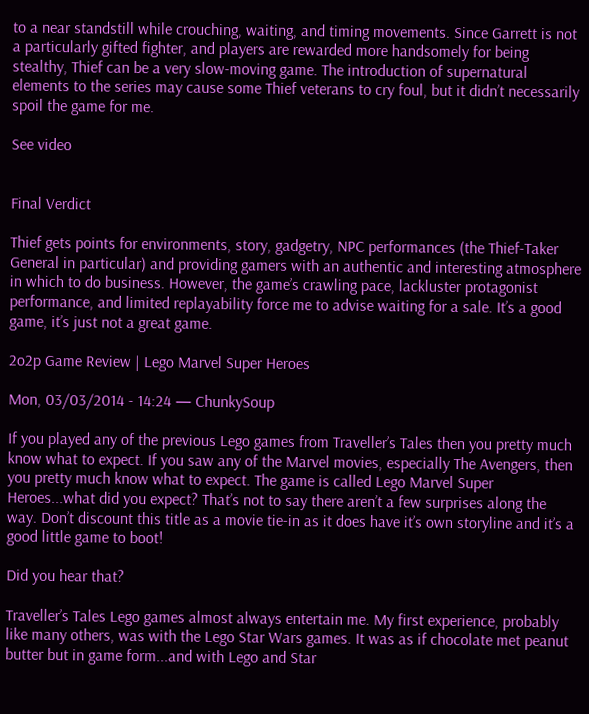to a near standstill while crouching, waiting, and timing movements. Since Garrett is not a particularly gifted fighter, and players are rewarded more handsomely for being stealthy, Thief can be a very slow-moving game. The introduction of supernatural elements to the series may cause some Thief veterans to cry foul, but it didn’t necessarily spoil the game for me.

See video


Final Verdict

Thief gets points for environments, story, gadgetry, NPC performances (the Thief-Taker General in particular) and providing gamers with an authentic and interesting atmosphere in which to do business. However, the game’s crawling pace, lackluster protagonist performance, and limited replayability force me to advise waiting for a sale. It’s a good game, it’s just not a great game.

2o2p Game Review | Lego Marvel Super Heroes

Mon, 03/03/2014 - 14:24 — ChunkySoup

If you played any of the previous Lego games from Traveller’s Tales then you pretty much know what to expect. If you saw any of the Marvel movies, especially The Avengers, then you pretty much know what to expect. The game is called Lego Marvel Super Heroes...what did you expect? That’s not to say there aren’t a few surprises along the way. Don’t discount this title as a movie tie-in as it does have it’s own storyline and it’s a good little game to boot!

Did you hear that?

Traveller’s Tales Lego games almost always entertain me. My first experience, probably like many others, was with the Lego Star Wars games. It was as if chocolate met peanut butter but in game form...and with Lego and Star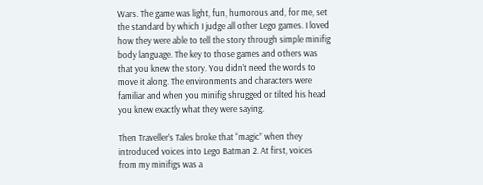Wars. The game was light, fun, humorous and, for me, set the standard by which I judge all other Lego games. I loved how they were able to tell the story through simple minifig body language. The key to those games and others was that you knew the story. You didn’t need the words to move it along. The environments and characters were familiar and when you minifig shrugged or tilted his head you knew exactly what they were saying.

Then Traveller’s Tales broke that “magic” when they introduced voices into Lego Batman 2. At first, voices from my minifigs was a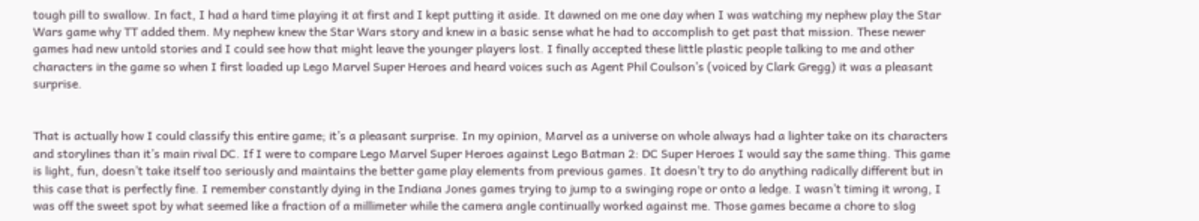tough pill to swallow. In fact, I had a hard time playing it at first and I kept putting it aside. It dawned on me one day when I was watching my nephew play the Star Wars game why TT added them. My nephew knew the Star Wars story and knew in a basic sense what he had to accomplish to get past that mission. These newer games had new untold stories and I could see how that might leave the younger players lost. I finally accepted these little plastic people talking to me and other characters in the game so when I first loaded up Lego Marvel Super Heroes and heard voices such as Agent Phil Coulson’s (voiced by Clark Gregg) it was a pleasant surprise.


That is actually how I could classify this entire game; it’s a pleasant surprise. In my opinion, Marvel as a universe on whole always had a lighter take on its characters and storylines than it’s main rival DC. If I were to compare Lego Marvel Super Heroes against Lego Batman 2: DC Super Heroes I would say the same thing. This game is light, fun, doesn’t take itself too seriously and maintains the better game play elements from previous games. It doesn’t try to do anything radically different but in this case that is perfectly fine. I remember constantly dying in the Indiana Jones games trying to jump to a swinging rope or onto a ledge. I wasn’t timing it wrong, I was off the sweet spot by what seemed like a fraction of a millimeter while the camera angle continually worked against me. Those games became a chore to slog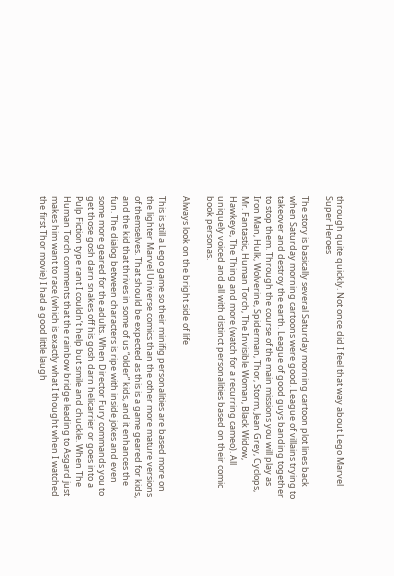through quite quickly. Not once did I feel that way about Lego Marvel Super Heroes

The story is basically several Saturday morning cartoon plot lines back when Saturday morning cartoons were good. League of villains trying to takeover and destroy the earth. League of good guys banding together to stop them. Through the course of the main missions you will play as Iron Man, Hulk, Wolverine, Spiderman, Thor, Storm, Jean Grey, Cyclops, Mr. Fantastic, Human Torch, The Invisible Woman, Black Widow, Hawkeye, The Thing and more (watch for a recurring cameo). All uniquely voiced and all with distinct personalities based on their comic book personas.

Always look on the bright side of life

This is still a Lego game so their minifig personalities are based more on the lighter Marvel Universe comics than the other more mature versions of themselves. That should be expected as this is a game geared for kids, and the kid that thrives in some of us “older” kids, and it enhances the fun. The dialog between characters is ripe with inside jokes and even some more geared for the adults. When Director Fury commands you to get those gosh darn snakes off his gosh darn helicarrier or goes into a Pulp Fiction type rant I couldn’t help but smile and chuckle. When The Human Torch comments that the rainbow bridge leading to Asgard just makes him want to race (which is exactly what I thought when I watched the first Thor movie) I had a good little laugh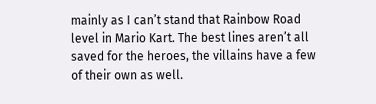mainly as I can’t stand that Rainbow Road level in Mario Kart. The best lines aren’t all saved for the heroes, the villains have a few of their own as well.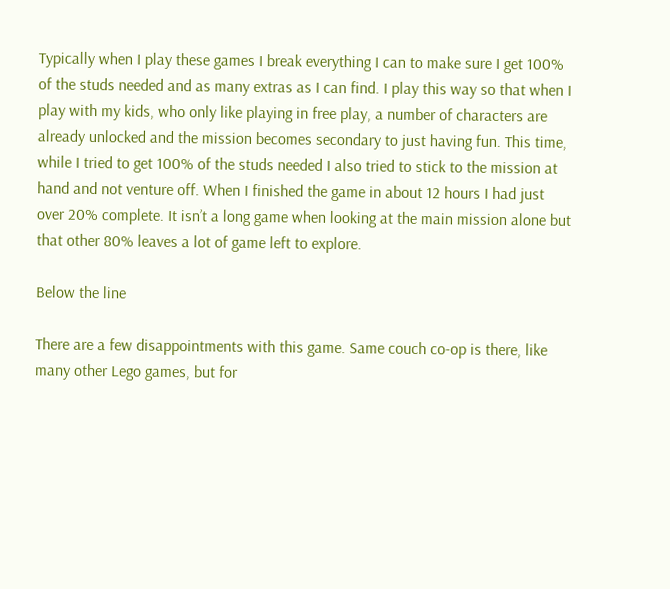Typically when I play these games I break everything I can to make sure I get 100% of the studs needed and as many extras as I can find. I play this way so that when I play with my kids, who only like playing in free play, a number of characters are already unlocked and the mission becomes secondary to just having fun. This time, while I tried to get 100% of the studs needed I also tried to stick to the mission at hand and not venture off. When I finished the game in about 12 hours I had just over 20% complete. It isn’t a long game when looking at the main mission alone but that other 80% leaves a lot of game left to explore.

Below the line

There are a few disappointments with this game. Same couch co-op is there, like many other Lego games, but for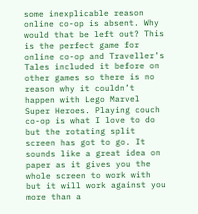some inexplicable reason online co-op is absent. Why would that be left out? This is the perfect game for online co-op and Traveller’s Tales included it before on other games so there is no reason why it couldn’t happen with Lego Marvel Super Heroes. Playing couch co-op is what I love to do but the rotating split screen has got to go. It sounds like a great idea on paper as it gives you the whole screen to work with but it will work against you more than a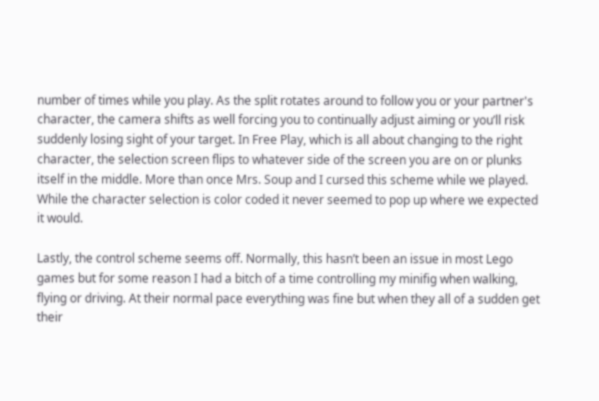number of times while you play. As the split rotates around to follow you or your partner's character, the camera shifts as well forcing you to continually adjust aiming or you’ll risk suddenly losing sight of your target. In Free Play, which is all about changing to the right character, the selection screen flips to whatever side of the screen you are on or plunks itself in the middle. More than once Mrs. Soup and I cursed this scheme while we played. While the character selection is color coded it never seemed to pop up where we expected it would.

Lastly, the control scheme seems off. Normally, this hasn’t been an issue in most Lego games but for some reason I had a bitch of a time controlling my minifig when walking, flying or driving. At their normal pace everything was fine but when they all of a sudden get their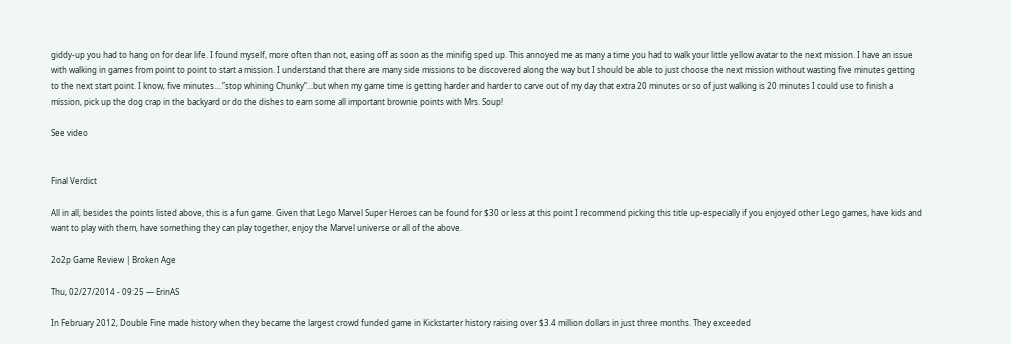giddy-up you had to hang on for dear life. I found myself, more often than not, easing off as soon as the minifig sped up. This annoyed me as many a time you had to walk your little yellow avatar to the next mission. I have an issue with walking in games from point to point to start a mission. I understand that there are many side missions to be discovered along the way but I should be able to just choose the next mission without wasting five minutes getting to the next start point. I know, five minutes....”stop whining Chunky”...but when my game time is getting harder and harder to carve out of my day that extra 20 minutes or so of just walking is 20 minutes I could use to finish a mission, pick up the dog crap in the backyard or do the dishes to earn some all important brownie points with Mrs. Soup!

See video


Final Verdict

All in all, besides the points listed above, this is a fun game. Given that Lego Marvel Super Heroes can be found for $30 or less at this point I recommend picking this title up-especially if you enjoyed other Lego games, have kids and want to play with them, have something they can play together, enjoy the Marvel universe or all of the above.

2o2p Game Review | Broken Age

Thu, 02/27/2014 - 09:25 — ErinAS

In February 2012, Double Fine made history when they became the largest crowd funded game in Kickstarter history raising over $3.4 million dollars in just three months. They exceeded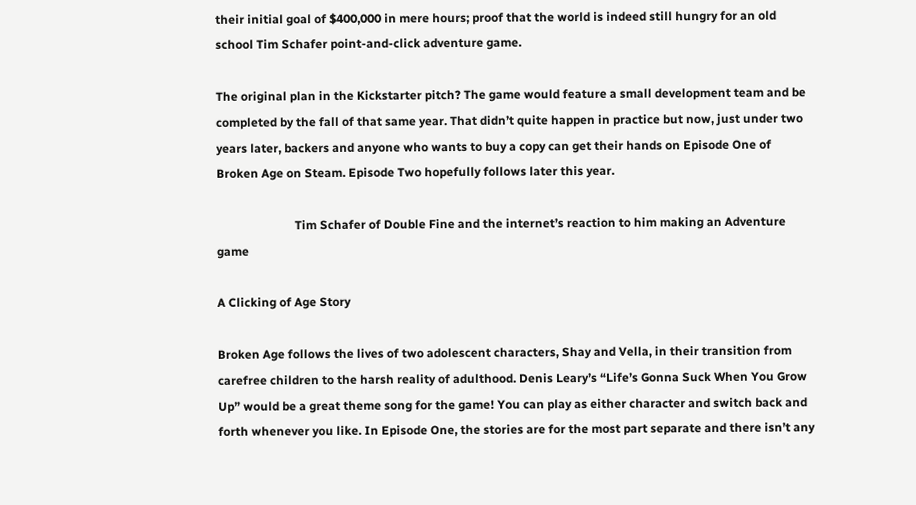their initial goal of $400,000 in mere hours; proof that the world is indeed still hungry for an old school Tim Schafer point-and-click adventure game.

The original plan in the Kickstarter pitch? The game would feature a small development team and be completed by the fall of that same year. That didn’t quite happen in practice but now, just under two years later, backers and anyone who wants to buy a copy can get their hands on Episode One of Broken Age on Steam. Episode Two hopefully follows later this year.

                          Tim Schafer of Double Fine and the internet’s reaction to him making an Adventure game

A Clicking of Age Story

Broken Age follows the lives of two adolescent characters, Shay and Vella, in their transition from carefree children to the harsh reality of adulthood. Denis Leary’s “Life’s Gonna Suck When You Grow Up” would be a great theme song for the game! You can play as either character and switch back and forth whenever you like. In Episode One, the stories are for the most part separate and there isn’t any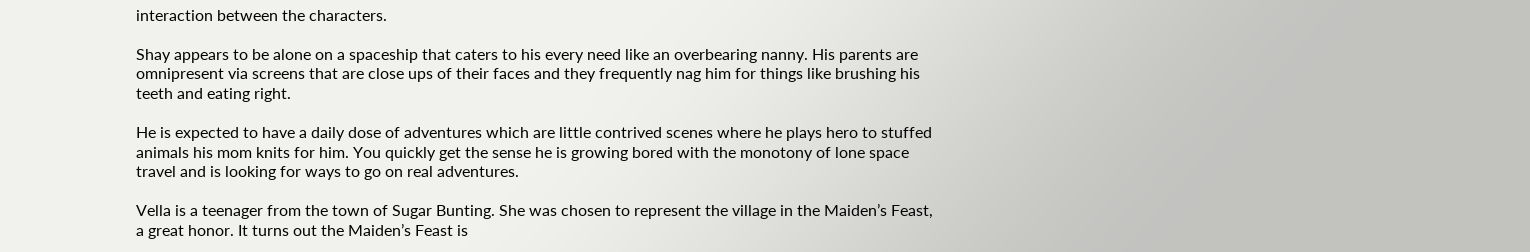interaction between the characters.

Shay appears to be alone on a spaceship that caters to his every need like an overbearing nanny. His parents are omnipresent via screens that are close ups of their faces and they frequently nag him for things like brushing his teeth and eating right.

He is expected to have a daily dose of adventures which are little contrived scenes where he plays hero to stuffed animals his mom knits for him. You quickly get the sense he is growing bored with the monotony of lone space travel and is looking for ways to go on real adventures.

Vella is a teenager from the town of Sugar Bunting. She was chosen to represent the village in the Maiden’s Feast, a great honor. It turns out the Maiden’s Feast is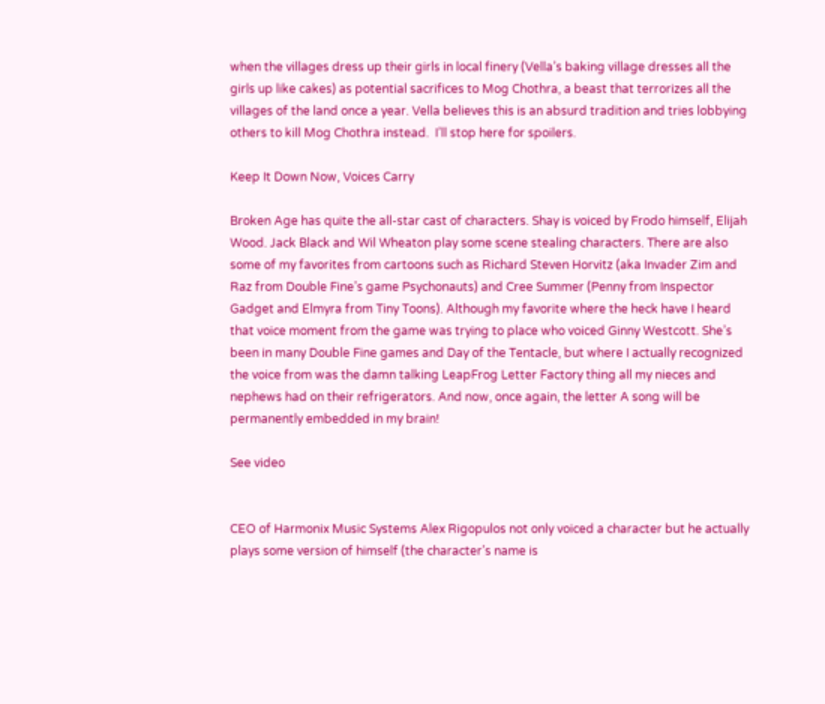when the villages dress up their girls in local finery (Vella’s baking village dresses all the girls up like cakes) as potential sacrifices to Mog Chothra, a beast that terrorizes all the villages of the land once a year. Vella believes this is an absurd tradition and tries lobbying others to kill Mog Chothra instead.  I’ll stop here for spoilers.

Keep It Down Now, Voices Carry

Broken Age has quite the all-star cast of characters. Shay is voiced by Frodo himself, Elijah Wood. Jack Black and Wil Wheaton play some scene stealing characters. There are also some of my favorites from cartoons such as Richard Steven Horvitz (aka Invader Zim and Raz from Double Fine’s game Psychonauts) and Cree Summer (Penny from Inspector Gadget and Elmyra from Tiny Toons). Although my favorite where the heck have I heard that voice moment from the game was trying to place who voiced Ginny Westcott. She’s been in many Double Fine games and Day of the Tentacle, but where I actually recognized the voice from was the damn talking LeapFrog Letter Factory thing all my nieces and nephews had on their refrigerators. And now, once again, the letter A song will be permanently embedded in my brain!

See video


CEO of Harmonix Music Systems Alex Rigopulos not only voiced a character but he actually plays some version of himself (the character’s name is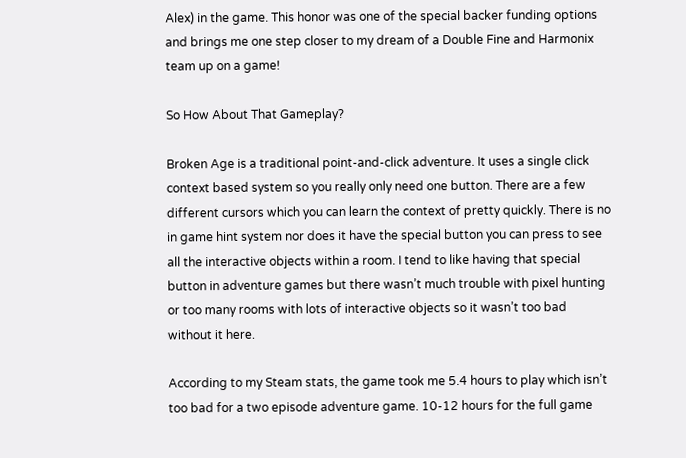Alex) in the game. This honor was one of the special backer funding options and brings me one step closer to my dream of a Double Fine and Harmonix team up on a game!

So How About That Gameplay?

Broken Age is a traditional point-and-click adventure. It uses a single click context based system so you really only need one button. There are a few different cursors which you can learn the context of pretty quickly. There is no in game hint system nor does it have the special button you can press to see all the interactive objects within a room. I tend to like having that special button in adventure games but there wasn’t much trouble with pixel hunting or too many rooms with lots of interactive objects so it wasn’t too bad without it here.

According to my Steam stats, the game took me 5.4 hours to play which isn’t too bad for a two episode adventure game. 10-12 hours for the full game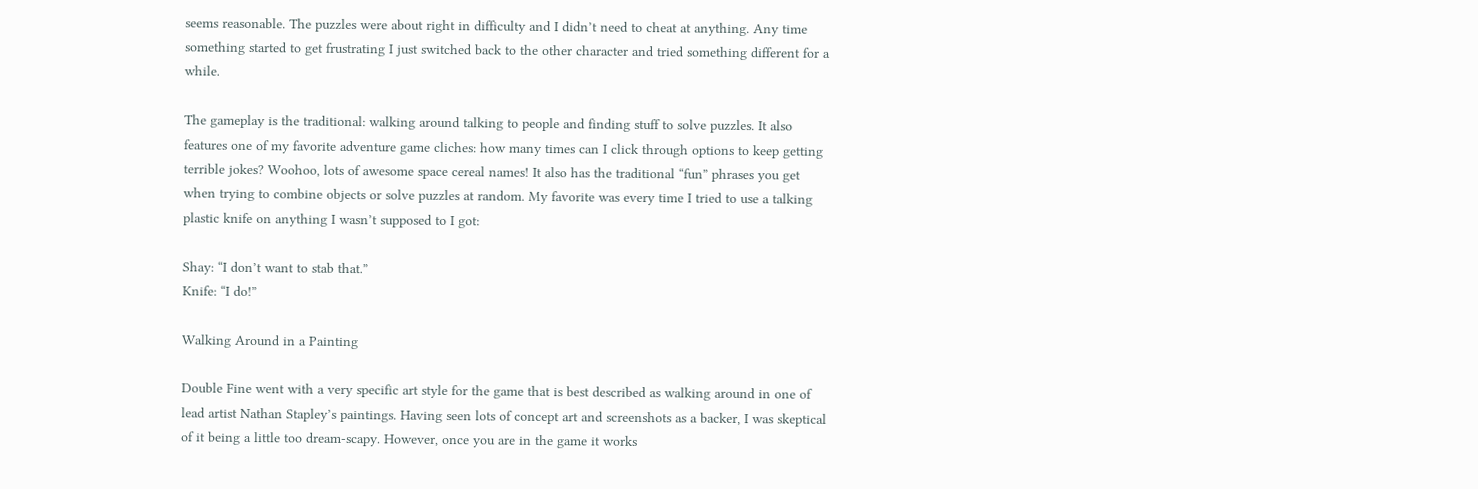seems reasonable. The puzzles were about right in difficulty and I didn’t need to cheat at anything. Any time something started to get frustrating I just switched back to the other character and tried something different for a while.

The gameplay is the traditional: walking around talking to people and finding stuff to solve puzzles. It also features one of my favorite adventure game cliches: how many times can I click through options to keep getting terrible jokes? Woohoo, lots of awesome space cereal names! It also has the traditional “fun” phrases you get when trying to combine objects or solve puzzles at random. My favorite was every time I tried to use a talking plastic knife on anything I wasn’t supposed to I got:

Shay: “I don’t want to stab that.”
Knife: “I do!”

Walking Around in a Painting

Double Fine went with a very specific art style for the game that is best described as walking around in one of lead artist Nathan Stapley’s paintings. Having seen lots of concept art and screenshots as a backer, I was skeptical of it being a little too dream-scapy. However, once you are in the game it works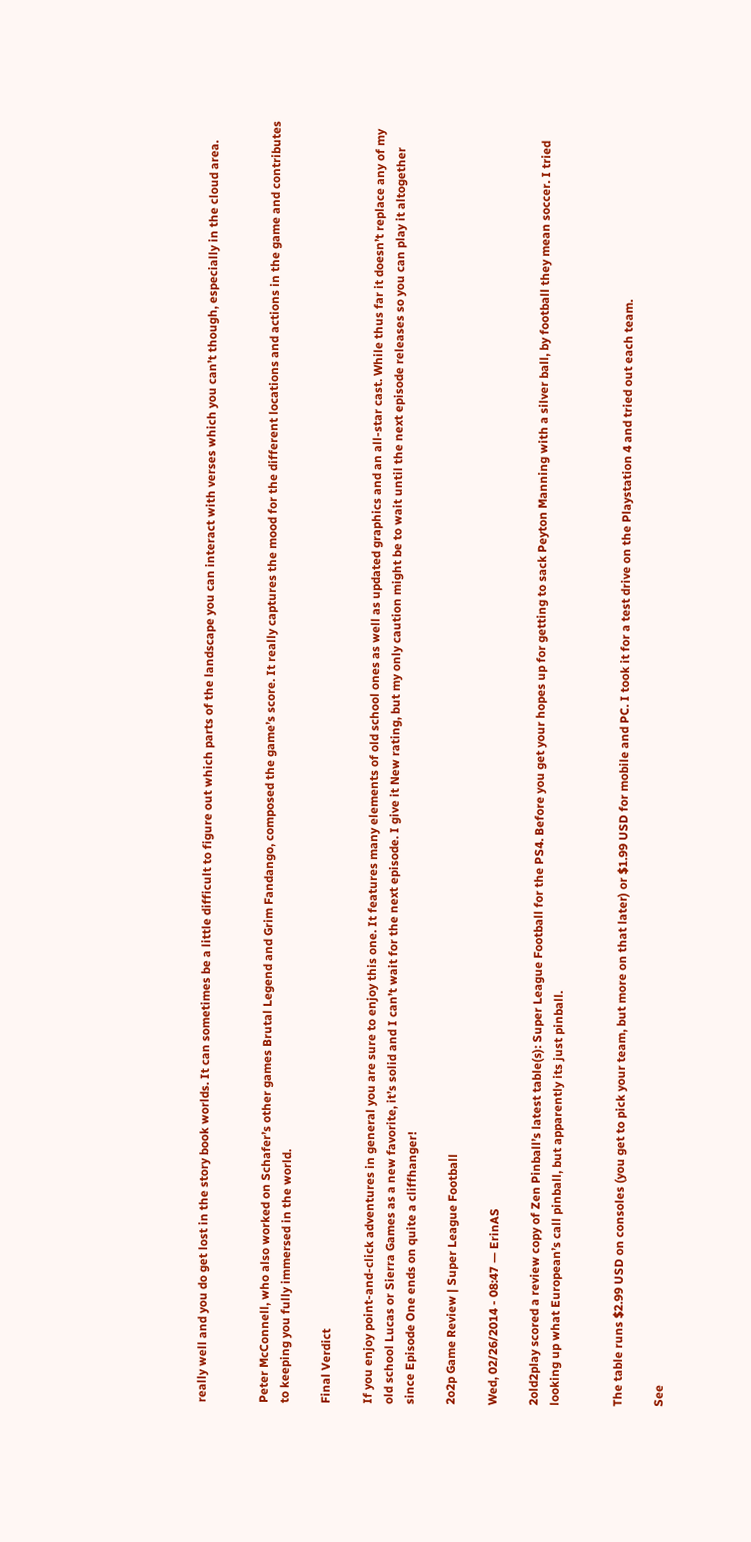really well and you do get lost in the story book worlds. It can sometimes be a little difficult to figure out which parts of the landscape you can interact with verses which you can’t though, especially in the cloud area.


Peter McConnell, who also worked on Schafer’s other games Brutal Legend and Grim Fandango, composed the game’s score. It really captures the mood for the different locations and actions in the game and contributes to keeping you fully immersed in the world.

Final Verdict

If you enjoy point-and-click adventures in general you are sure to enjoy this one. It features many elements of old school ones as well as updated graphics and an all-star cast. While thus far it doesn’t replace any of my old school Lucas or Sierra Games as a new favorite, it’s solid and I can’t wait for the next episode. I give it New rating, but my only caution might be to wait until the next episode releases so you can play it altogether since Episode One ends on quite a cliffhanger!

2o2p Game Review | Super League Football

Wed, 02/26/2014 - 08:47 — ErinAS

2old2play scored a review copy of Zen Pinball’s latest table(s): Super League Football for the PS4. Before you get your hopes up for getting to sack Peyton Manning with a silver ball, by football they mean soccer. I tried looking up what European’s call pinball, but apparently its just pinball.


The table runs $2.99 USD on consoles (you get to pick your team, but more on that later) or $1.99 USD for mobile and PC. I took it for a test drive on the Playstation 4 and tried out each team.

See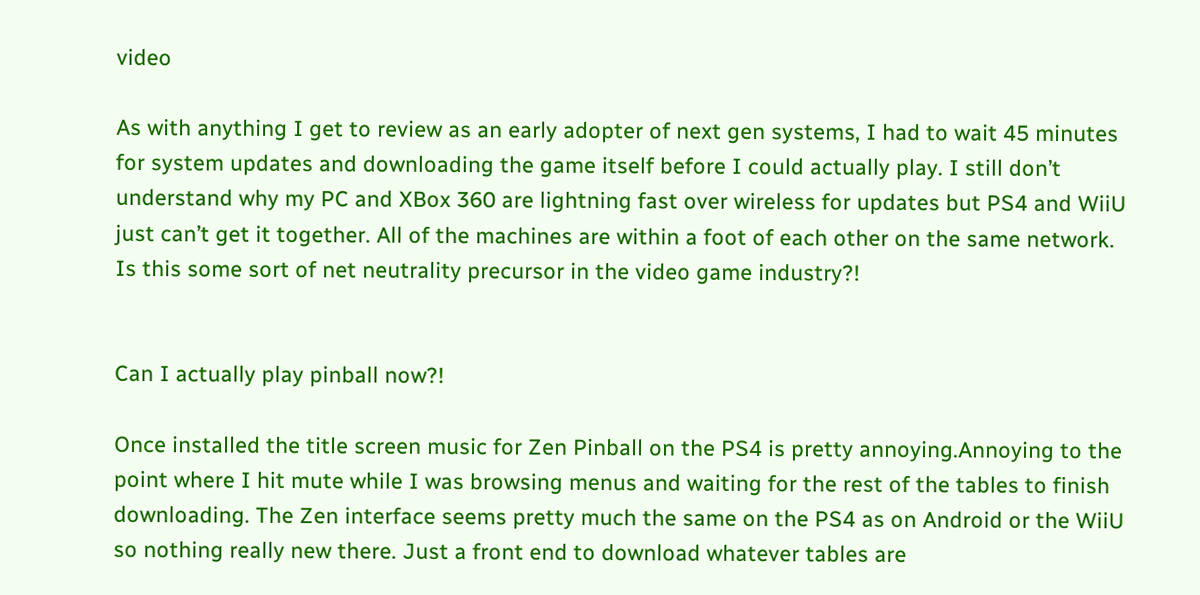video

As with anything I get to review as an early adopter of next gen systems, I had to wait 45 minutes for system updates and downloading the game itself before I could actually play. I still don’t understand why my PC and XBox 360 are lightning fast over wireless for updates but PS4 and WiiU just can’t get it together. All of the machines are within a foot of each other on the same network. Is this some sort of net neutrality precursor in the video game industry?!


Can I actually play pinball now?!

Once installed the title screen music for Zen Pinball on the PS4 is pretty annoying.Annoying to the point where I hit mute while I was browsing menus and waiting for the rest of the tables to finish downloading. The Zen interface seems pretty much the same on the PS4 as on Android or the WiiU so nothing really new there. Just a front end to download whatever tables are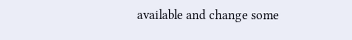available and change some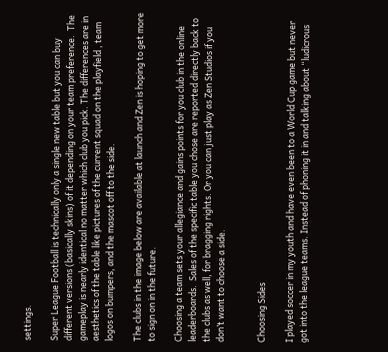settings.

Super League Football is technically only a single new table but you can buy different versions (basically skins) of it depending on your team preference.  The gameplay is nearly identical no matter which club you pick. The differences are in aesthetics of the table like pictures of the current squad on the playfield , team logos on bumpers, and the mascot off to the side.

The clubs in the image below are available at launch and Zen is hoping to get more to sign on in the future.

Choosing a team sets your allegiance and gains points for you club in the online leaderboards.  Sales of the specific table you chose are reported directly back to the clubs as well, for bragging rights. Or you can just play as Zen Studios if you don’t want to choose a side.


Choosing Sides

I played soccer in my youth and have even been to a World Cup game but never got into the league teams. Instead of phoning it in and talking about “ludicrous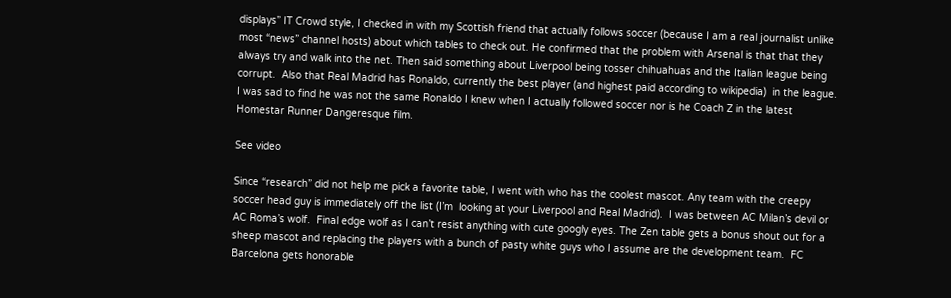displays” IT Crowd style, I checked in with my Scottish friend that actually follows soccer (because I am a real journalist unlike most “news” channel hosts) about which tables to check out. He confirmed that the problem with Arsenal is that that they always try and walk into the net. Then said something about Liverpool being tosser chihuahuas and the Italian league being corrupt.  Also that Real Madrid has Ronaldo, currently the best player (and highest paid according to wikipedia)  in the league. I was sad to find he was not the same Ronaldo I knew when I actually followed soccer nor is he Coach Z in the latest Homestar Runner Dangeresque film.

See video

Since “research” did not help me pick a favorite table, I went with who has the coolest mascot. Any team with the creepy soccer head guy is immediately off the list (I’m  looking at your Liverpool and Real Madrid).  I was between AC Milan’s devil or AC Roma’s wolf.  Final edge wolf as I can’t resist anything with cute googly eyes. The Zen table gets a bonus shout out for a sheep mascot and replacing the players with a bunch of pasty white guys who I assume are the development team.  FC Barcelona gets honorable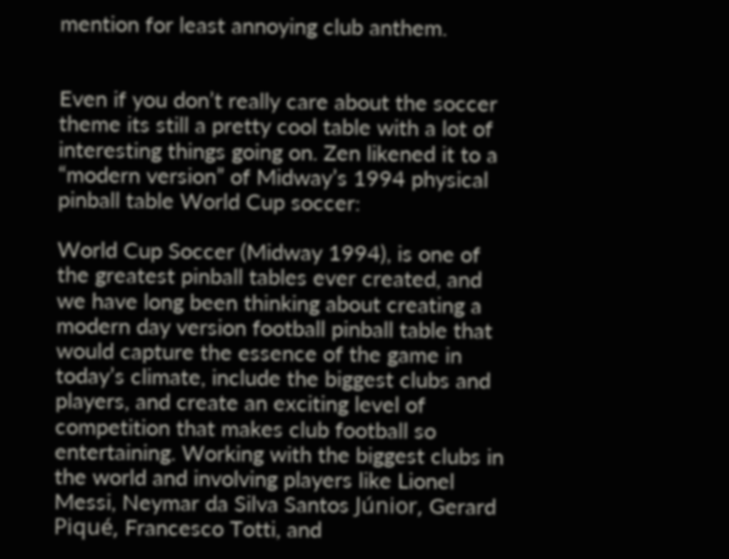mention for least annoying club anthem.


Even if you don’t really care about the soccer theme its still a pretty cool table with a lot of interesting things going on. Zen likened it to a “modern version” of Midway’s 1994 physical pinball table World Cup soccer:

World Cup Soccer (Midway 1994), is one of the greatest pinball tables ever created, and we have long been thinking about creating a modern day version football pinball table that would capture the essence of the game in today’s climate, include the biggest clubs and players, and create an exciting level of competition that makes club football so entertaining. Working with the biggest clubs in the world and involving players like Lionel Messi, Neymar da Silva Santos Júnior, Gerard Piqué, Francesco Totti, and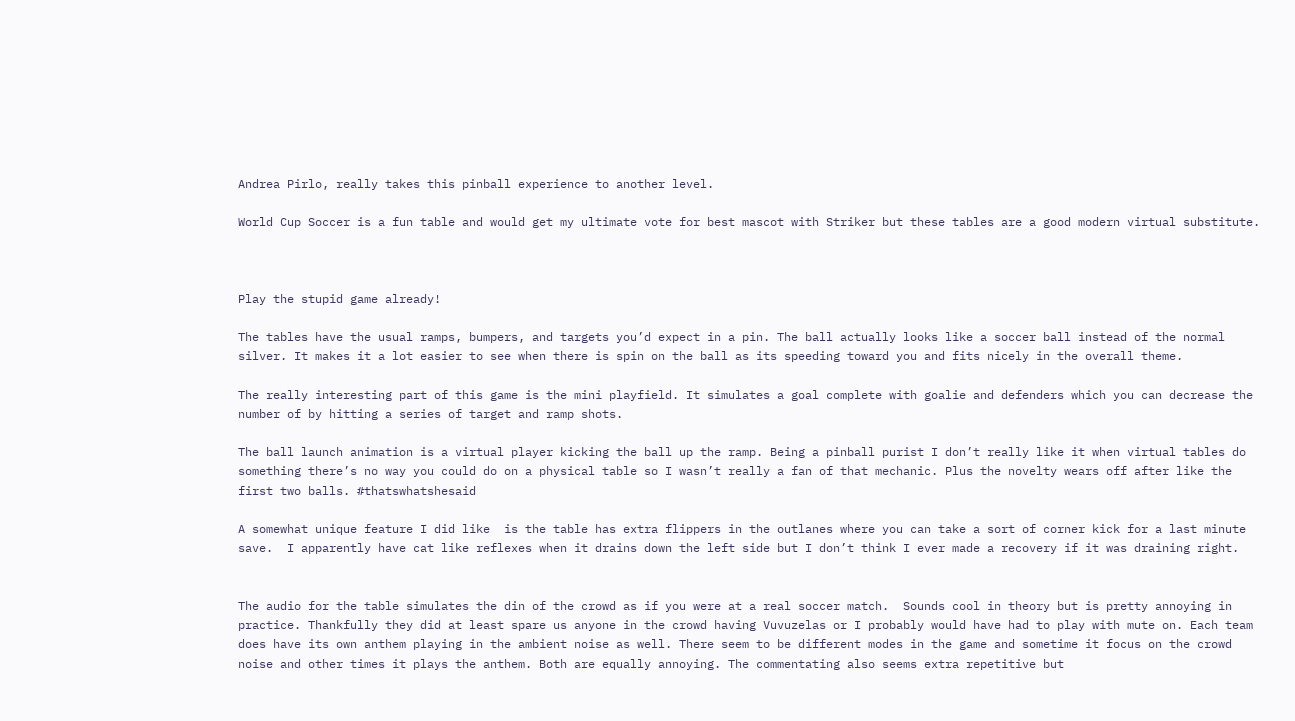Andrea Pirlo, really takes this pinball experience to another level.

World Cup Soccer is a fun table and would get my ultimate vote for best mascot with Striker but these tables are a good modern virtual substitute.



Play the stupid game already!

The tables have the usual ramps, bumpers, and targets you’d expect in a pin. The ball actually looks like a soccer ball instead of the normal silver. It makes it a lot easier to see when there is spin on the ball as its speeding toward you and fits nicely in the overall theme.

The really interesting part of this game is the mini playfield. It simulates a goal complete with goalie and defenders which you can decrease the number of by hitting a series of target and ramp shots.

The ball launch animation is a virtual player kicking the ball up the ramp. Being a pinball purist I don’t really like it when virtual tables do something there’s no way you could do on a physical table so I wasn’t really a fan of that mechanic. Plus the novelty wears off after like the first two balls. #thatswhatshesaid

A somewhat unique feature I did like  is the table has extra flippers in the outlanes where you can take a sort of corner kick for a last minute save.  I apparently have cat like reflexes when it drains down the left side but I don’t think I ever made a recovery if it was draining right.


The audio for the table simulates the din of the crowd as if you were at a real soccer match.  Sounds cool in theory but is pretty annoying in practice. Thankfully they did at least spare us anyone in the crowd having Vuvuzelas or I probably would have had to play with mute on. Each team does have its own anthem playing in the ambient noise as well. There seem to be different modes in the game and sometime it focus on the crowd noise and other times it plays the anthem. Both are equally annoying. The commentating also seems extra repetitive but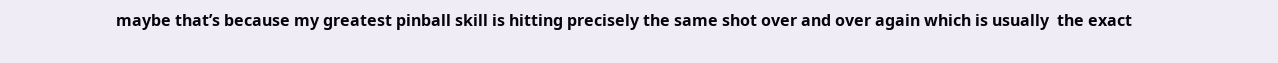maybe that’s because my greatest pinball skill is hitting precisely the same shot over and over again which is usually  the exact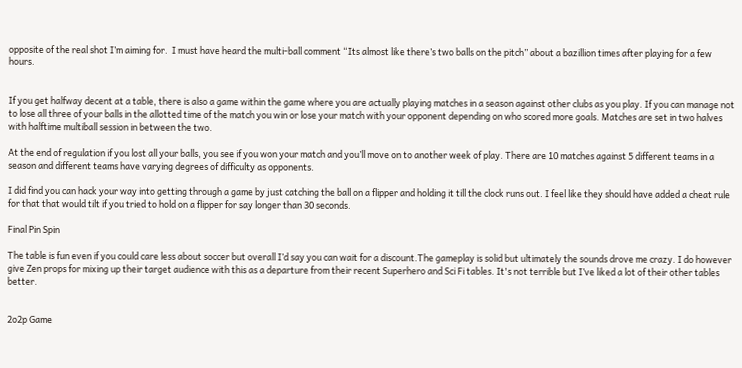opposite of the real shot I’m aiming for.  I must have heard the multi-ball comment “Its almost like there’s two balls on the pitch” about a bazillion times after playing for a few hours.


If you get halfway decent at a table, there is also a game within the game where you are actually playing matches in a season against other clubs as you play. If you can manage not to lose all three of your balls in the allotted time of the match you win or lose your match with your opponent depending on who scored more goals. Matches are set in two halves with halftime multiball session in between the two.

At the end of regulation if you lost all your balls, you see if you won your match and you’ll move on to another week of play. There are 10 matches against 5 different teams in a season and different teams have varying degrees of difficulty as opponents.

I did find you can hack your way into getting through a game by just catching the ball on a flipper and holding it till the clock runs out. I feel like they should have added a cheat rule for that that would tilt if you tried to hold on a flipper for say longer than 30 seconds.

Final Pin Spin

The table is fun even if you could care less about soccer but overall I’d say you can wait for a discount.The gameplay is solid but ultimately the sounds drove me crazy. I do however give Zen props for mixing up their target audience with this as a departure from their recent Superhero and Sci Fi tables. It's not terrible but I’ve liked a lot of their other tables better.


2o2p Game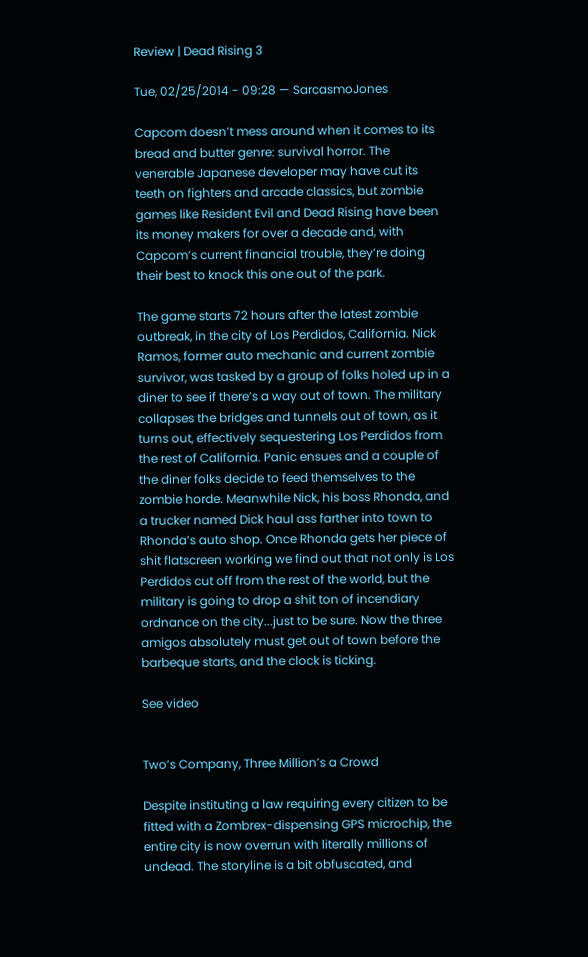Review | Dead Rising 3

Tue, 02/25/2014 - 09:28 — SarcasmoJones

Capcom doesn’t mess around when it comes to its bread and butter genre: survival horror. The venerable Japanese developer may have cut its teeth on fighters and arcade classics, but zombie games like Resident Evil and Dead Rising have been its money makers for over a decade and, with Capcom’s current financial trouble, they’re doing their best to knock this one out of the park.

The game starts 72 hours after the latest zombie outbreak, in the city of Los Perdidos, California. Nick Ramos, former auto mechanic and current zombie survivor, was tasked by a group of folks holed up in a diner to see if there’s a way out of town. The military collapses the bridges and tunnels out of town, as it turns out, effectively sequestering Los Perdidos from the rest of California. Panic ensues and a couple of the diner folks decide to feed themselves to the zombie horde. Meanwhile Nick, his boss Rhonda, and a trucker named Dick haul ass farther into town to Rhonda’s auto shop. Once Rhonda gets her piece of shit flatscreen working we find out that not only is Los Perdidos cut off from the rest of the world, but the military is going to drop a shit ton of incendiary ordnance on the city...just to be sure. Now the three amigos absolutely must get out of town before the barbeque starts, and the clock is ticking.

See video


Two’s Company, Three Million’s a Crowd

Despite instituting a law requiring every citizen to be fitted with a Zombrex-dispensing GPS microchip, the entire city is now overrun with literally millions of undead. The storyline is a bit obfuscated, and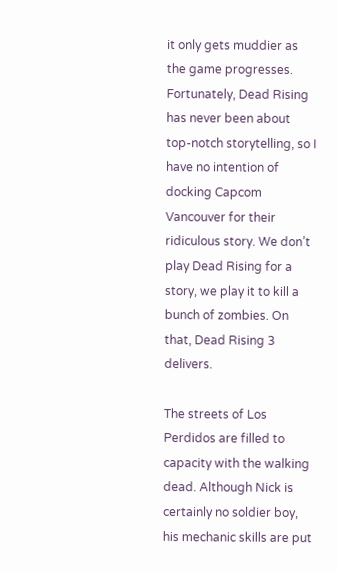it only gets muddier as the game progresses. Fortunately, Dead Rising has never been about top-notch storytelling, so I have no intention of docking Capcom Vancouver for their ridiculous story. We don’t play Dead Rising for a story, we play it to kill a bunch of zombies. On that, Dead Rising 3 delivers.

The streets of Los Perdidos are filled to capacity with the walking dead. Although Nick is certainly no soldier boy, his mechanic skills are put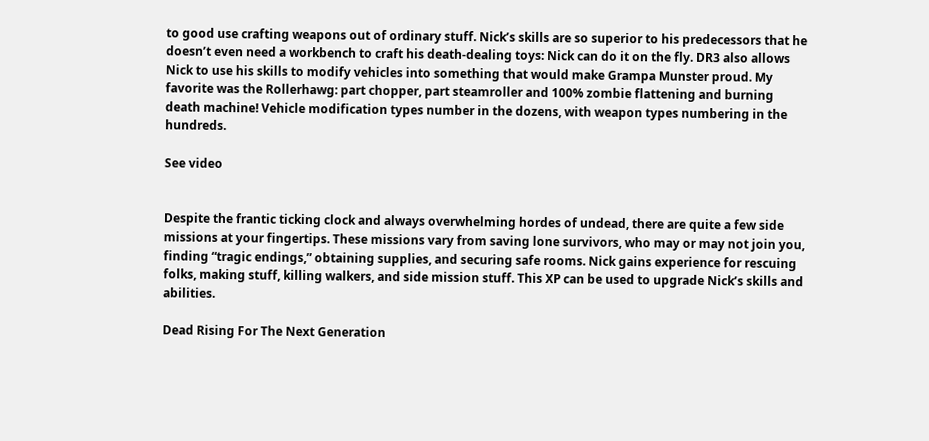to good use crafting weapons out of ordinary stuff. Nick’s skills are so superior to his predecessors that he doesn’t even need a workbench to craft his death-dealing toys: Nick can do it on the fly. DR3 also allows Nick to use his skills to modify vehicles into something that would make Grampa Munster proud. My favorite was the Rollerhawg: part chopper, part steamroller and 100% zombie flattening and burning death machine! Vehicle modification types number in the dozens, with weapon types numbering in the hundreds.

See video


Despite the frantic ticking clock and always overwhelming hordes of undead, there are quite a few side missions at your fingertips. These missions vary from saving lone survivors, who may or may not join you, finding “tragic endings,” obtaining supplies, and securing safe rooms. Nick gains experience for rescuing folks, making stuff, killing walkers, and side mission stuff. This XP can be used to upgrade Nick’s skills and abilities.

Dead Rising For The Next Generation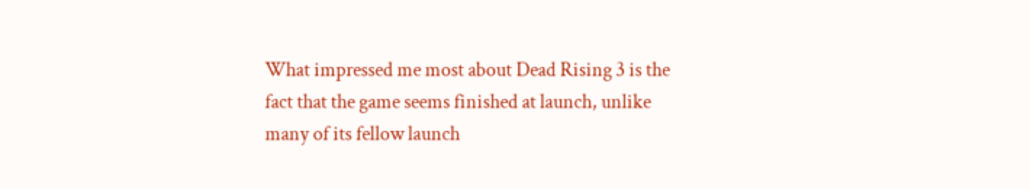What impressed me most about Dead Rising 3 is the fact that the game seems finished at launch, unlike many of its fellow launch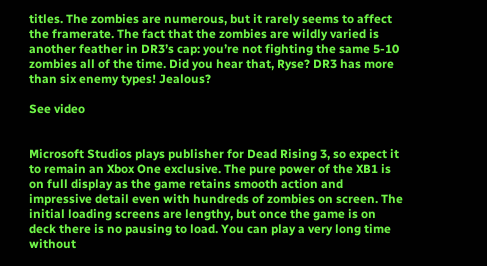titles. The zombies are numerous, but it rarely seems to affect the framerate. The fact that the zombies are wildly varied is another feather in DR3’s cap: you’re not fighting the same 5-10 zombies all of the time. Did you hear that, Ryse? DR3 has more than six enemy types! Jealous?

See video


Microsoft Studios plays publisher for Dead Rising 3, so expect it to remain an Xbox One exclusive. The pure power of the XB1 is on full display as the game retains smooth action and impressive detail even with hundreds of zombies on screen. The initial loading screens are lengthy, but once the game is on deck there is no pausing to load. You can play a very long time without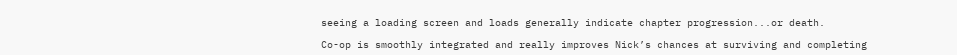seeing a loading screen and loads generally indicate chapter progression...or death.

Co-op is smoothly integrated and really improves Nick’s chances at surviving and completing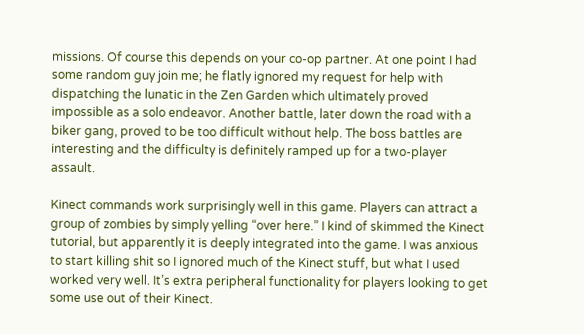missions. Of course this depends on your co-op partner. At one point I had some random guy join me; he flatly ignored my request for help with dispatching the lunatic in the Zen Garden which ultimately proved impossible as a solo endeavor. Another battle, later down the road with a biker gang, proved to be too difficult without help. The boss battles are interesting and the difficulty is definitely ramped up for a two-player assault.

Kinect commands work surprisingly well in this game. Players can attract a group of zombies by simply yelling “over here.” I kind of skimmed the Kinect tutorial, but apparently it is deeply integrated into the game. I was anxious to start killing shit so I ignored much of the Kinect stuff, but what I used worked very well. It’s extra peripheral functionality for players looking to get some use out of their Kinect.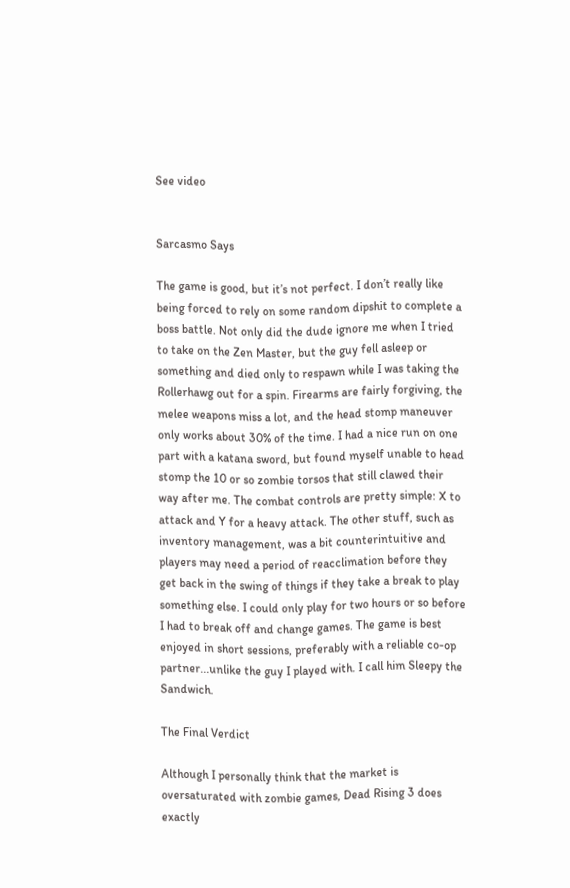See video


Sarcasmo Says

The game is good, but it’s not perfect. I don’t really like being forced to rely on some random dipshit to complete a boss battle. Not only did the dude ignore me when I tried to take on the Zen Master, but the guy fell asleep or something and died only to respawn while I was taking the Rollerhawg out for a spin. Firearms are fairly forgiving, the melee weapons miss a lot, and the head stomp maneuver only works about 30% of the time. I had a nice run on one part with a katana sword, but found myself unable to head stomp the 10 or so zombie torsos that still clawed their way after me. The combat controls are pretty simple: X to attack and Y for a heavy attack. The other stuff, such as inventory management, was a bit counterintuitive and players may need a period of reacclimation before they get back in the swing of things if they take a break to play something else. I could only play for two hours or so before I had to break off and change games. The game is best enjoyed in short sessions, preferably with a reliable co-op partner...unlike the guy I played with. I call him Sleepy the Sandwich.

The Final Verdict

Although I personally think that the market is oversaturated with zombie games, Dead Rising 3 does exactly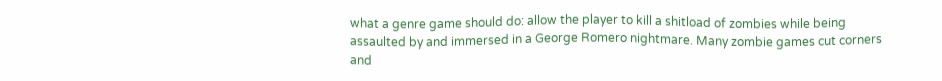what a genre game should do: allow the player to kill a shitload of zombies while being assaulted by and immersed in a George Romero nightmare. Many zombie games cut corners and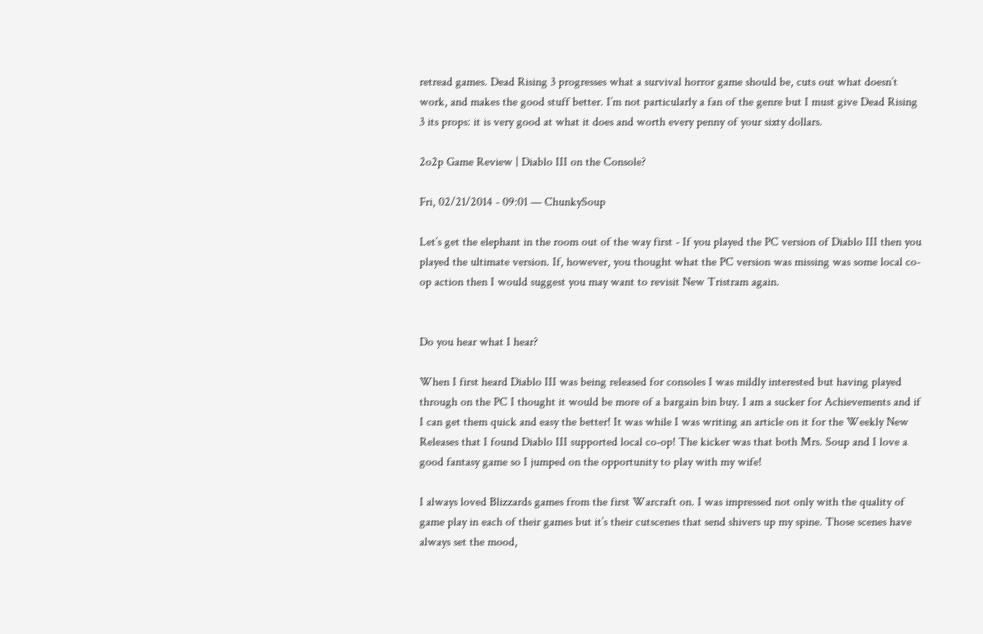retread games. Dead Rising 3 progresses what a survival horror game should be, cuts out what doesn’t work, and makes the good stuff better. I’m not particularly a fan of the genre but I must give Dead Rising 3 its props: it is very good at what it does and worth every penny of your sixty dollars.

2o2p Game Review | Diablo III on the Console?

Fri, 02/21/2014 - 09:01 — ChunkySoup

Let’s get the elephant in the room out of the way first - If you played the PC version of Diablo III then you played the ultimate version. If, however, you thought what the PC version was missing was some local co-op action then I would suggest you may want to revisit New Tristram again.


Do you hear what I hear?

When I first heard Diablo III was being released for consoles I was mildly interested but having played through on the PC I thought it would be more of a bargain bin buy. I am a sucker for Achievements and if I can get them quick and easy the better! It was while I was writing an article on it for the Weekly New Releases that I found Diablo III supported local co-op! The kicker was that both Mrs. Soup and I love a good fantasy game so I jumped on the opportunity to play with my wife!

I always loved Blizzards games from the first Warcraft on. I was impressed not only with the quality of game play in each of their games but it’s their cutscenes that send shivers up my spine. Those scenes have always set the mood,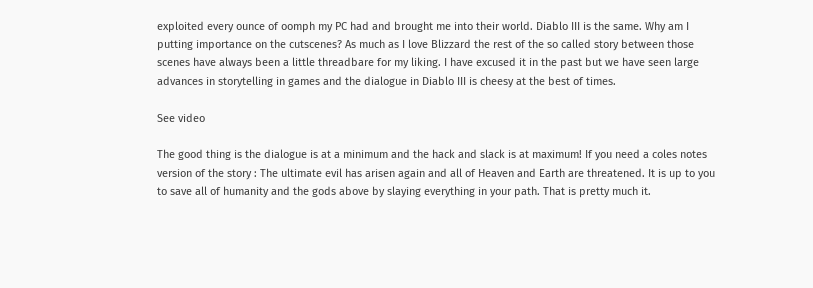exploited every ounce of oomph my PC had and brought me into their world. Diablo III is the same. Why am I putting importance on the cutscenes? As much as I love Blizzard the rest of the so called story between those scenes have always been a little threadbare for my liking. I have excused it in the past but we have seen large advances in storytelling in games and the dialogue in Diablo III is cheesy at the best of times.

See video

The good thing is the dialogue is at a minimum and the hack and slack is at maximum! If you need a coles notes version of the story : The ultimate evil has arisen again and all of Heaven and Earth are threatened. It is up to you to save all of humanity and the gods above by slaying everything in your path. That is pretty much it.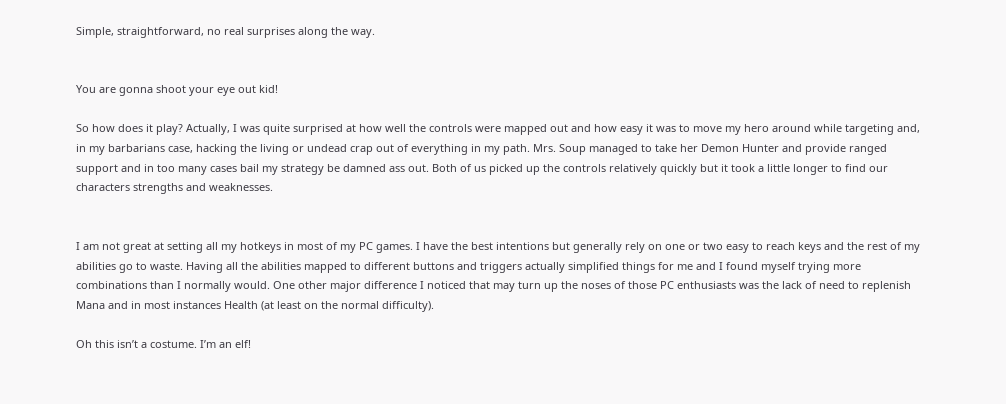Simple, straightforward, no real surprises along the way.


You are gonna shoot your eye out kid!

So how does it play? Actually, I was quite surprised at how well the controls were mapped out and how easy it was to move my hero around while targeting and, in my barbarians case, hacking the living or undead crap out of everything in my path. Mrs. Soup managed to take her Demon Hunter and provide ranged support and in too many cases bail my strategy be damned ass out. Both of us picked up the controls relatively quickly but it took a little longer to find our characters strengths and weaknesses.


I am not great at setting all my hotkeys in most of my PC games. I have the best intentions but generally rely on one or two easy to reach keys and the rest of my abilities go to waste. Having all the abilities mapped to different buttons and triggers actually simplified things for me and I found myself trying more combinations than I normally would. One other major difference I noticed that may turn up the noses of those PC enthusiasts was the lack of need to replenish Mana and in most instances Health (at least on the normal difficulty).

Oh this isn’t a costume. I’m an elf!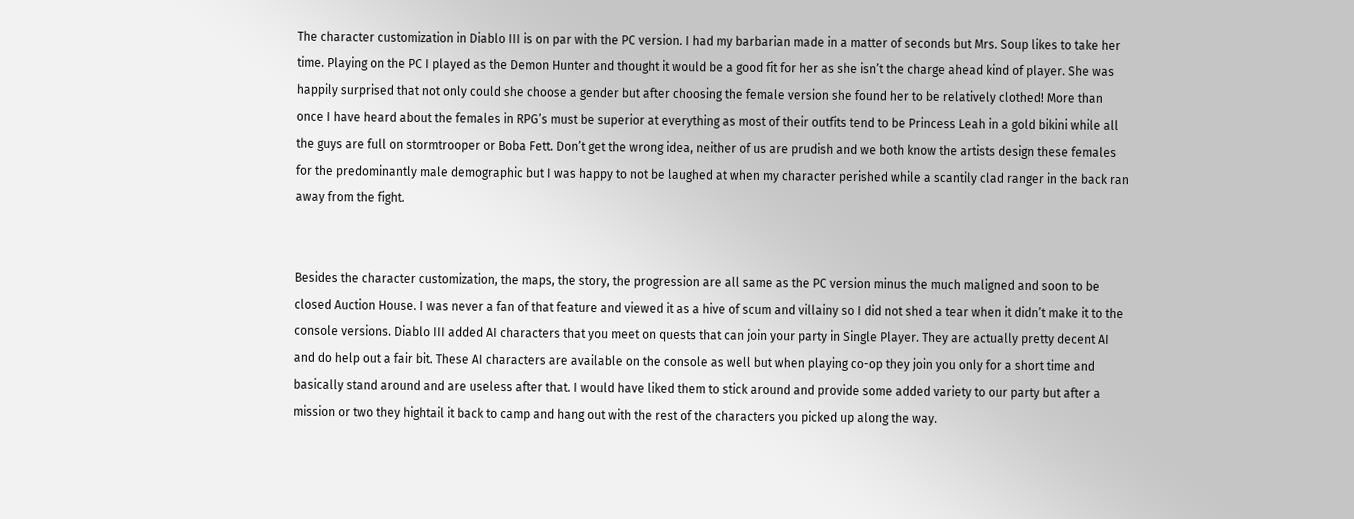The character customization in Diablo III is on par with the PC version. I had my barbarian made in a matter of seconds but Mrs. Soup likes to take her time. Playing on the PC I played as the Demon Hunter and thought it would be a good fit for her as she isn’t the charge ahead kind of player. She was happily surprised that not only could she choose a gender but after choosing the female version she found her to be relatively clothed! More than once I have heard about the females in RPG’s must be superior at everything as most of their outfits tend to be Princess Leah in a gold bikini while all the guys are full on stormtrooper or Boba Fett. Don’t get the wrong idea, neither of us are prudish and we both know the artists design these females for the predominantly male demographic but I was happy to not be laughed at when my character perished while a scantily clad ranger in the back ran away from the fight.


Besides the character customization, the maps, the story, the progression are all same as the PC version minus the much maligned and soon to be closed Auction House. I was never a fan of that feature and viewed it as a hive of scum and villainy so I did not shed a tear when it didn’t make it to the console versions. Diablo III added AI characters that you meet on quests that can join your party in Single Player. They are actually pretty decent AI and do help out a fair bit. These AI characters are available on the console as well but when playing co-op they join you only for a short time and basically stand around and are useless after that. I would have liked them to stick around and provide some added variety to our party but after a mission or two they hightail it back to camp and hang out with the rest of the characters you picked up along the way.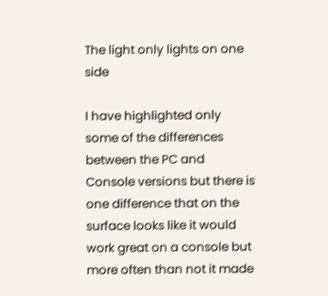The light only lights on one side

I have highlighted only some of the differences between the PC and Console versions but there is one difference that on the surface looks like it would work great on a console but more often than not it made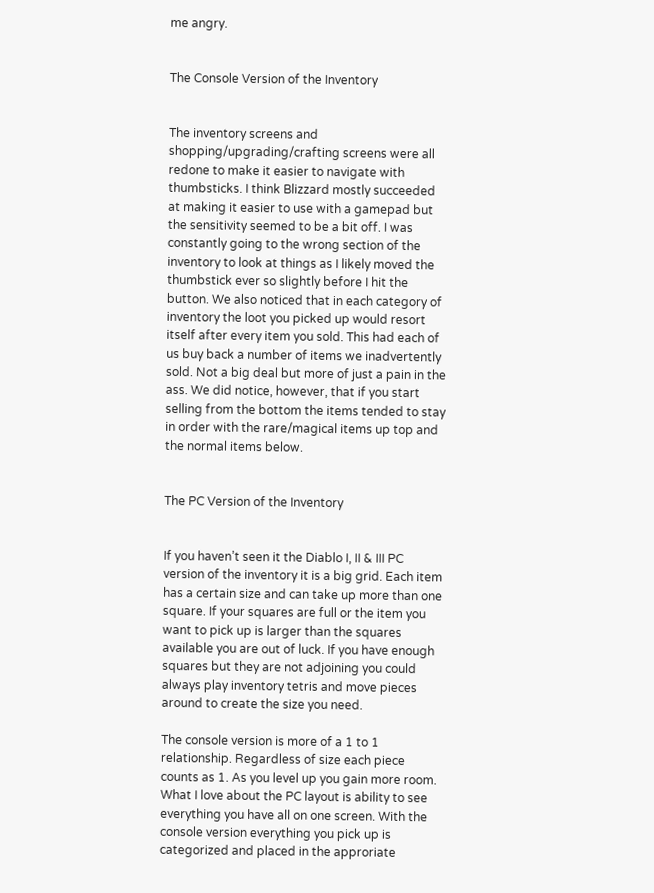me angry.


The Console Version of the Inventory


The inventory screens and shopping/upgrading/crafting screens were all redone to make it easier to navigate with thumbsticks. I think Blizzard mostly succeeded at making it easier to use with a gamepad but the sensitivity seemed to be a bit off. I was constantly going to the wrong section of the inventory to look at things as I likely moved the thumbstick ever so slightly before I hit the button. We also noticed that in each category of inventory the loot you picked up would resort itself after every item you sold. This had each of us buy back a number of items we inadvertently sold. Not a big deal but more of just a pain in the ass. We did notice, however, that if you start selling from the bottom the items tended to stay in order with the rare/magical items up top and the normal items below.


The PC Version of the Inventory


If you haven’t seen it the Diablo I, II & III PC version of the inventory it is a big grid. Each item has a certain size and can take up more than one square. If your squares are full or the item you want to pick up is larger than the squares available you are out of luck. If you have enough squares but they are not adjoining you could always play inventory tetris and move pieces around to create the size you need.

The console version is more of a 1 to 1 relationship. Regardless of size each piece counts as 1. As you level up you gain more room. What I love about the PC layout is ability to see everything you have all on one screen. With the console version everything you pick up is categorized and placed in the approriate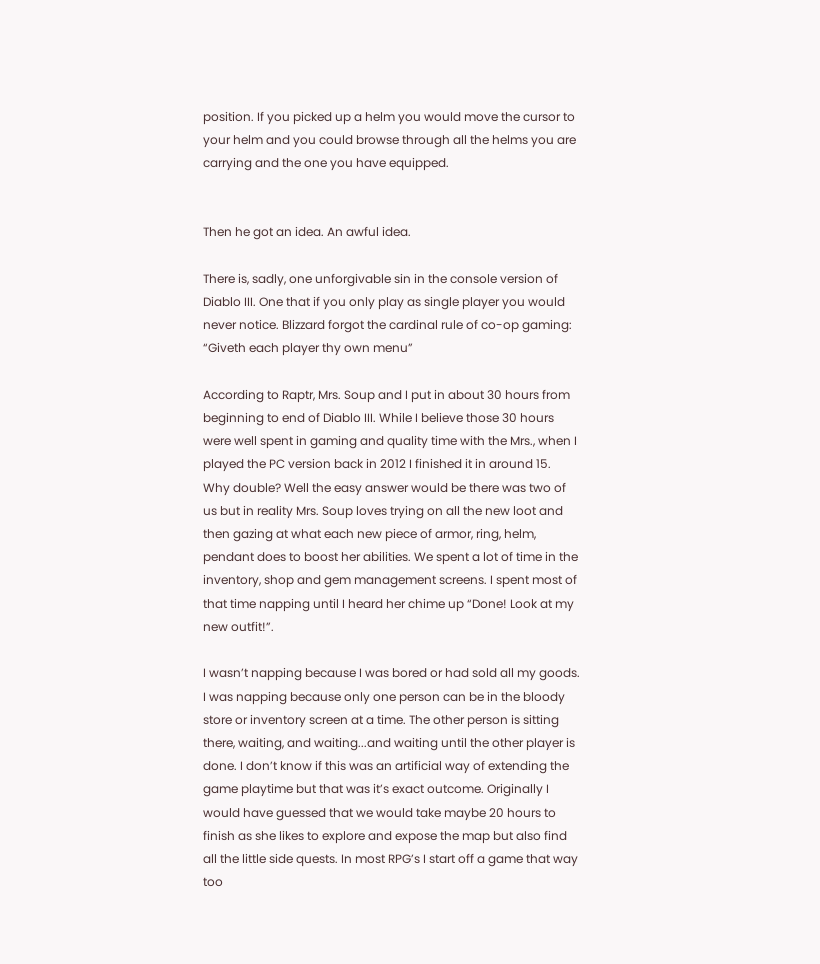position. If you picked up a helm you would move the cursor to your helm and you could browse through all the helms you are carrying and the one you have equipped.


Then he got an idea. An awful idea.

There is, sadly, one unforgivable sin in the console version of Diablo III. One that if you only play as single player you would never notice. Blizzard forgot the cardinal rule of co-op gaming: “Giveth each player thy own menu”

According to Raptr, Mrs. Soup and I put in about 30 hours from beginning to end of Diablo III. While I believe those 30 hours were well spent in gaming and quality time with the Mrs., when I played the PC version back in 2012 I finished it in around 15. Why double? Well the easy answer would be there was two of us but in reality Mrs. Soup loves trying on all the new loot and then gazing at what each new piece of armor, ring, helm, pendant does to boost her abilities. We spent a lot of time in the inventory, shop and gem management screens. I spent most of that time napping until I heard her chime up “Done! Look at my new outfit!”.

I wasn’t napping because I was bored or had sold all my goods. I was napping because only one person can be in the bloody store or inventory screen at a time. The other person is sitting there, waiting, and waiting...and waiting until the other player is done. I don’t know if this was an artificial way of extending the game playtime but that was it’s exact outcome. Originally I would have guessed that we would take maybe 20 hours to finish as she likes to explore and expose the map but also find all the little side quests. In most RPG’s I start off a game that way too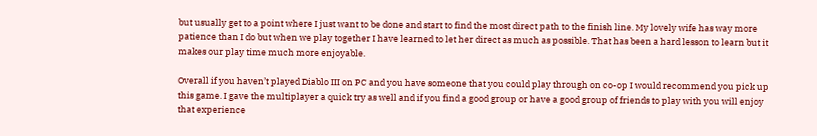but usually get to a point where I just want to be done and start to find the most direct path to the finish line. My lovely wife has way more patience than I do but when we play together I have learned to let her direct as much as possible. That has been a hard lesson to learn but it makes our play time much more enjoyable.

Overall if you haven’t played Diablo III on PC and you have someone that you could play through on co-op I would recommend you pick up this game. I gave the multiplayer a quick try as well and if you find a good group or have a good group of friends to play with you will enjoy that experience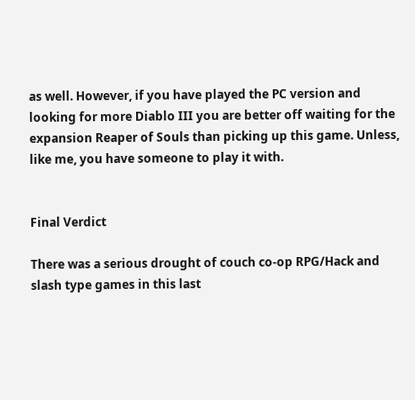as well. However, if you have played the PC version and looking for more Diablo III you are better off waiting for the expansion Reaper of Souls than picking up this game. Unless, like me, you have someone to play it with.


Final Verdict

There was a serious drought of couch co-op RPG/Hack and slash type games in this last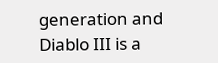generation and Diablo III is a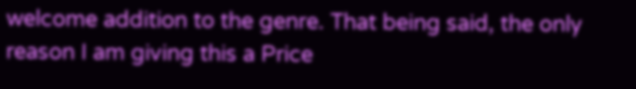welcome addition to the genre. That being said, the only reason I am giving this a Price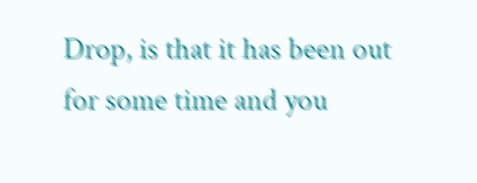Drop, is that it has been out for some time and you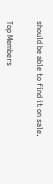should be able to find it on sale.


Top Members